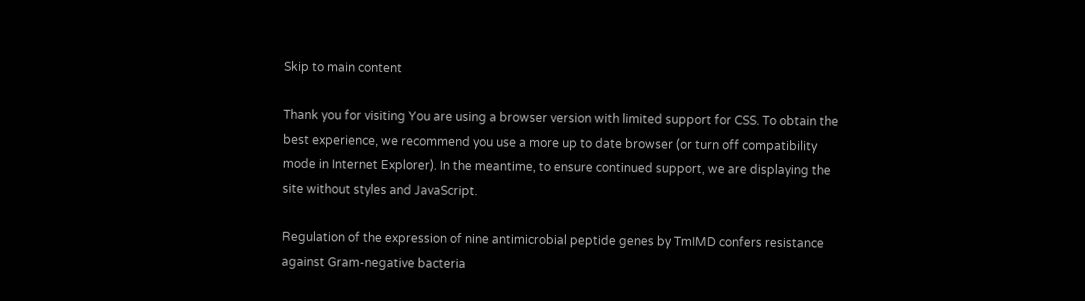Skip to main content

Thank you for visiting You are using a browser version with limited support for CSS. To obtain the best experience, we recommend you use a more up to date browser (or turn off compatibility mode in Internet Explorer). In the meantime, to ensure continued support, we are displaying the site without styles and JavaScript.

Regulation of the expression of nine antimicrobial peptide genes by TmIMD confers resistance against Gram-negative bacteria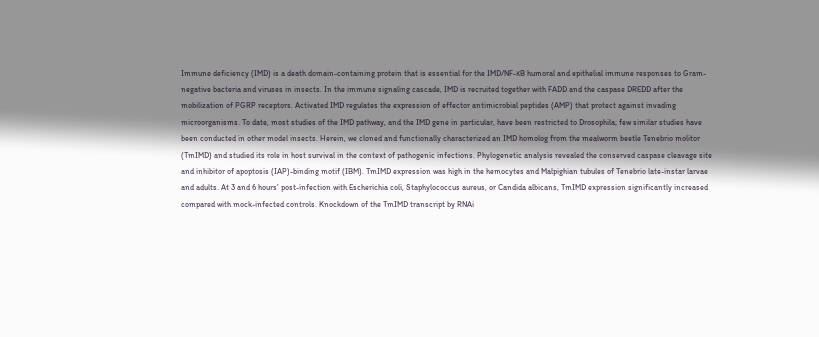Immune deficiency (IMD) is a death domain-containing protein that is essential for the IMD/NF-κB humoral and epithelial immune responses to Gram-negative bacteria and viruses in insects. In the immune signaling cascade, IMD is recruited together with FADD and the caspase DREDD after the mobilization of PGRP receptors. Activated IMD regulates the expression of effector antimicrobial peptides (AMP) that protect against invading microorganisms. To date, most studies of the IMD pathway, and the IMD gene in particular, have been restricted to Drosophila; few similar studies have been conducted in other model insects. Herein, we cloned and functionally characterized an IMD homolog from the mealworm beetle Tenebrio molitor (TmIMD) and studied its role in host survival in the context of pathogenic infections. Phylogenetic analysis revealed the conserved caspase cleavage site and inhibitor of apoptosis (IAP)-binding motif (IBM). TmIMD expression was high in the hemocytes and Malpighian tubules of Tenebrio late-instar larvae and adults. At 3 and 6 hours’ post-infection with Escherichia coli, Staphylococcus aureus, or Candida albicans, TmIMD expression significantly increased compared with mock-infected controls. Knockdown of the TmIMD transcript by RNAi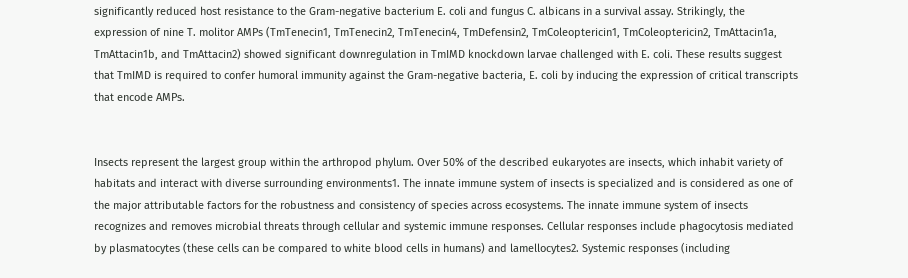significantly reduced host resistance to the Gram-negative bacterium E. coli and fungus C. albicans in a survival assay. Strikingly, the expression of nine T. molitor AMPs (TmTenecin1, TmTenecin2, TmTenecin4, TmDefensin2, TmColeoptericin1, TmColeoptericin2, TmAttacin1a, TmAttacin1b, and TmAttacin2) showed significant downregulation in TmIMD knockdown larvae challenged with E. coli. These results suggest that TmIMD is required to confer humoral immunity against the Gram-negative bacteria, E. coli by inducing the expression of critical transcripts that encode AMPs.


Insects represent the largest group within the arthropod phylum. Over 50% of the described eukaryotes are insects, which inhabit variety of habitats and interact with diverse surrounding environments1. The innate immune system of insects is specialized and is considered as one of the major attributable factors for the robustness and consistency of species across ecosystems. The innate immune system of insects recognizes and removes microbial threats through cellular and systemic immune responses. Cellular responses include phagocytosis mediated by plasmatocytes (these cells can be compared to white blood cells in humans) and lamellocytes2. Systemic responses (including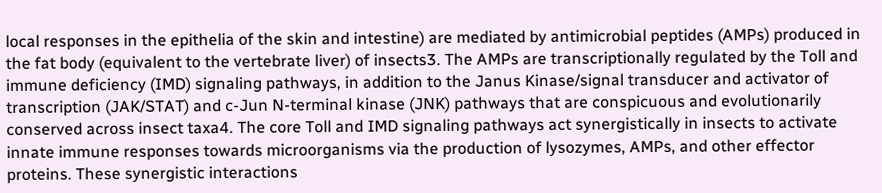local responses in the epithelia of the skin and intestine) are mediated by antimicrobial peptides (AMPs) produced in the fat body (equivalent to the vertebrate liver) of insects3. The AMPs are transcriptionally regulated by the Toll and immune deficiency (IMD) signaling pathways, in addition to the Janus Kinase/signal transducer and activator of transcription (JAK/STAT) and c-Jun N-terminal kinase (JNK) pathways that are conspicuous and evolutionarily conserved across insect taxa4. The core Toll and IMD signaling pathways act synergistically in insects to activate innate immune responses towards microorganisms via the production of lysozymes, AMPs, and other effector proteins. These synergistic interactions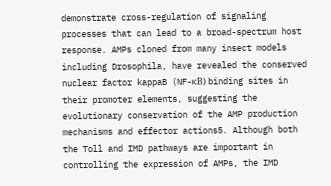demonstrate cross-regulation of signaling processes that can lead to a broad-spectrum host response. AMPs cloned from many insect models including Drosophila, have revealed the conserved nuclear factor kappaB (NF-κB) binding sites in their promoter elements, suggesting the evolutionary conservation of the AMP production mechanisms and effector actions5. Although both the Toll and IMD pathways are important in controlling the expression of AMPs, the IMD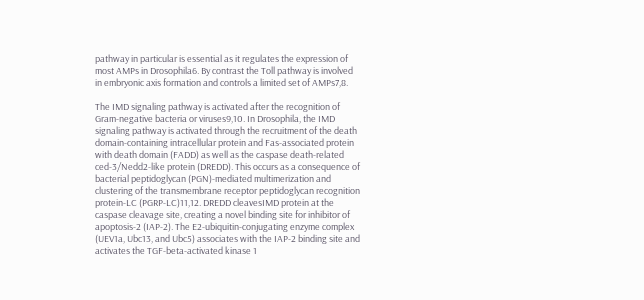pathway in particular is essential as it regulates the expression of most AMPs in Drosophila6. By contrast the Toll pathway is involved in embryonic axis formation and controls a limited set of AMPs7,8.

The IMD signaling pathway is activated after the recognition of Gram-negative bacteria or viruses9,10. In Drosophila, the IMD signaling pathway is activated through the recruitment of the death domain-containing intracellular protein and Fas-associated protein with death domain (FADD) as well as the caspase death-related ced-3/Nedd2-like protein (DREDD). This occurs as a consequence of bacterial peptidoglycan (PGN)-mediated multimerization and clustering of the transmembrane receptor peptidoglycan recognition protein-LC (PGRP-LC)11,12. DREDD cleavesIMD protein at the caspase cleavage site, creating a novel binding site for inhibitor of apoptosis-2 (IAP-2). The E2-ubiquitin-conjugating enzyme complex (UEV1a, Ubc13, and Ubc5) associates with the IAP-2 binding site and activates the TGF-beta-activated kinase 1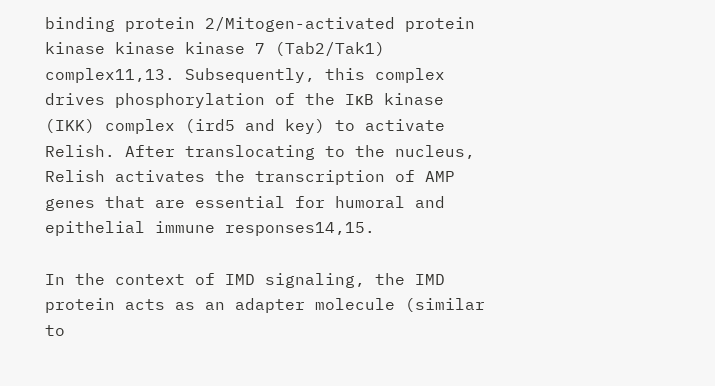binding protein 2/Mitogen-activated protein kinase kinase kinase 7 (Tab2/Tak1) complex11,13. Subsequently, this complex drives phosphorylation of the IκB kinase (IKK) complex (ird5 and key) to activate Relish. After translocating to the nucleus, Relish activates the transcription of AMP genes that are essential for humoral and epithelial immune responses14,15.

In the context of IMD signaling, the IMD protein acts as an adapter molecule (similar to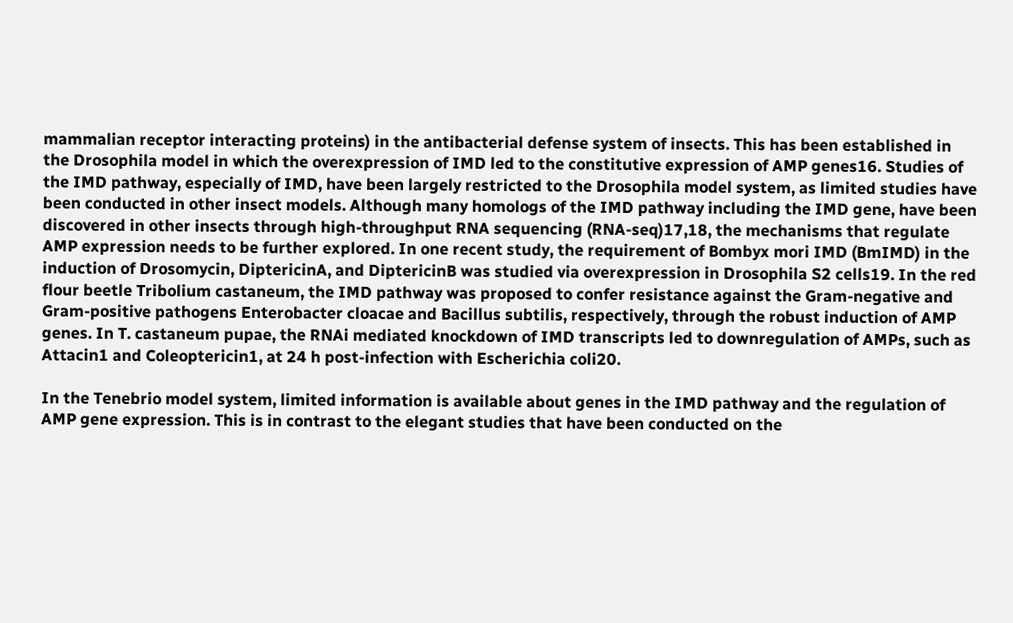mammalian receptor interacting proteins) in the antibacterial defense system of insects. This has been established in the Drosophila model in which the overexpression of IMD led to the constitutive expression of AMP genes16. Studies of the IMD pathway, especially of IMD, have been largely restricted to the Drosophila model system, as limited studies have been conducted in other insect models. Although many homologs of the IMD pathway including the IMD gene, have been discovered in other insects through high-throughput RNA sequencing (RNA-seq)17,18, the mechanisms that regulate AMP expression needs to be further explored. In one recent study, the requirement of Bombyx mori IMD (BmIMD) in the induction of Drosomycin, DiptericinA, and DiptericinB was studied via overexpression in Drosophila S2 cells19. In the red flour beetle Tribolium castaneum, the IMD pathway was proposed to confer resistance against the Gram-negative and Gram-positive pathogens Enterobacter cloacae and Bacillus subtilis, respectively, through the robust induction of AMP genes. In T. castaneum pupae, the RNAi mediated knockdown of IMD transcripts led to downregulation of AMPs, such as Attacin1 and Coleoptericin1, at 24 h post-infection with Escherichia coli20.

In the Tenebrio model system, limited information is available about genes in the IMD pathway and the regulation of AMP gene expression. This is in contrast to the elegant studies that have been conducted on the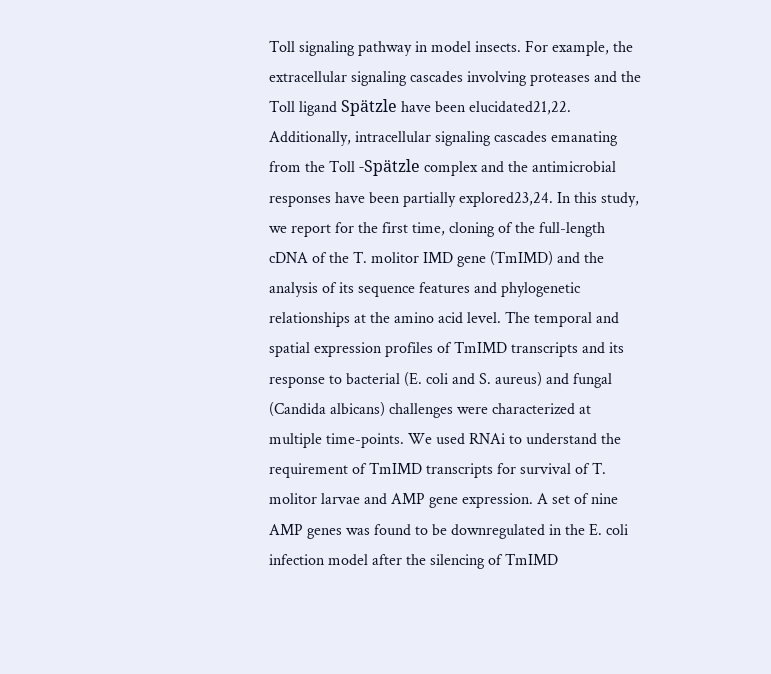Toll signaling pathway in model insects. For example, the extracellular signaling cascades involving proteases and the Toll ligand Spätzle have been elucidated21,22. Additionally, intracellular signaling cascades emanating from the Toll -Spätzle complex and the antimicrobial responses have been partially explored23,24. In this study, we report for the first time, cloning of the full-length cDNA of the T. molitor IMD gene (TmIMD) and the analysis of its sequence features and phylogenetic relationships at the amino acid level. The temporal and spatial expression profiles of TmIMD transcripts and its response to bacterial (E. coli and S. aureus) and fungal (Candida albicans) challenges were characterized at multiple time-points. We used RNAi to understand the requirement of TmIMD transcripts for survival of T. molitor larvae and AMP gene expression. A set of nine AMP genes was found to be downregulated in the E. coli infection model after the silencing of TmIMD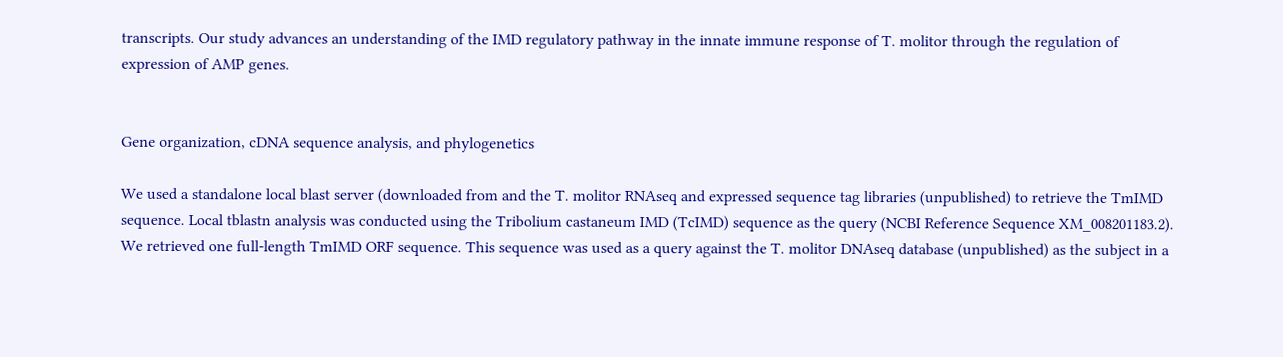transcripts. Our study advances an understanding of the IMD regulatory pathway in the innate immune response of T. molitor through the regulation of expression of AMP genes.


Gene organization, cDNA sequence analysis, and phylogenetics

We used a standalone local blast server (downloaded from and the T. molitor RNAseq and expressed sequence tag libraries (unpublished) to retrieve the TmIMD sequence. Local tblastn analysis was conducted using the Tribolium castaneum IMD (TcIMD) sequence as the query (NCBI Reference Sequence XM_008201183.2). We retrieved one full-length TmIMD ORF sequence. This sequence was used as a query against the T. molitor DNAseq database (unpublished) as the subject in a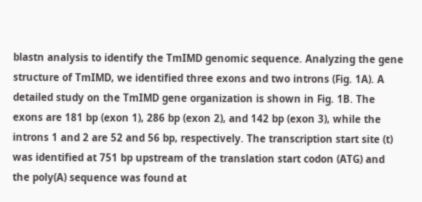blastn analysis to identify the TmIMD genomic sequence. Analyzing the gene structure of TmIMD, we identified three exons and two introns (Fig. 1A). A detailed study on the TmIMD gene organization is shown in Fig. 1B. The exons are 181 bp (exon 1), 286 bp (exon 2), and 142 bp (exon 3), while the introns 1 and 2 are 52 and 56 bp, respectively. The transcription start site (t) was identified at 751 bp upstream of the translation start codon (ATG) and the poly(A) sequence was found at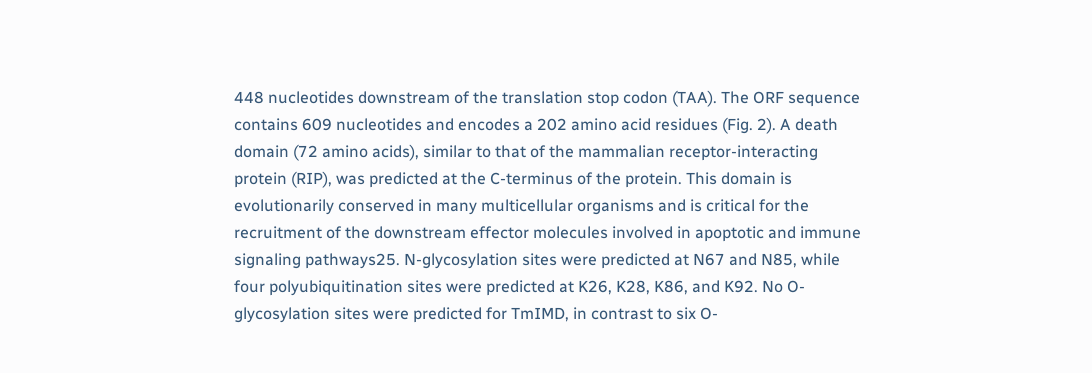448 nucleotides downstream of the translation stop codon (TAA). The ORF sequence contains 609 nucleotides and encodes a 202 amino acid residues (Fig. 2). A death domain (72 amino acids), similar to that of the mammalian receptor-interacting protein (RIP), was predicted at the C-terminus of the protein. This domain is evolutionarily conserved in many multicellular organisms and is critical for the recruitment of the downstream effector molecules involved in apoptotic and immune signaling pathways25. N-glycosylation sites were predicted at N67 and N85, while four polyubiquitination sites were predicted at K26, K28, K86, and K92. No O-glycosylation sites were predicted for TmIMD, in contrast to six O-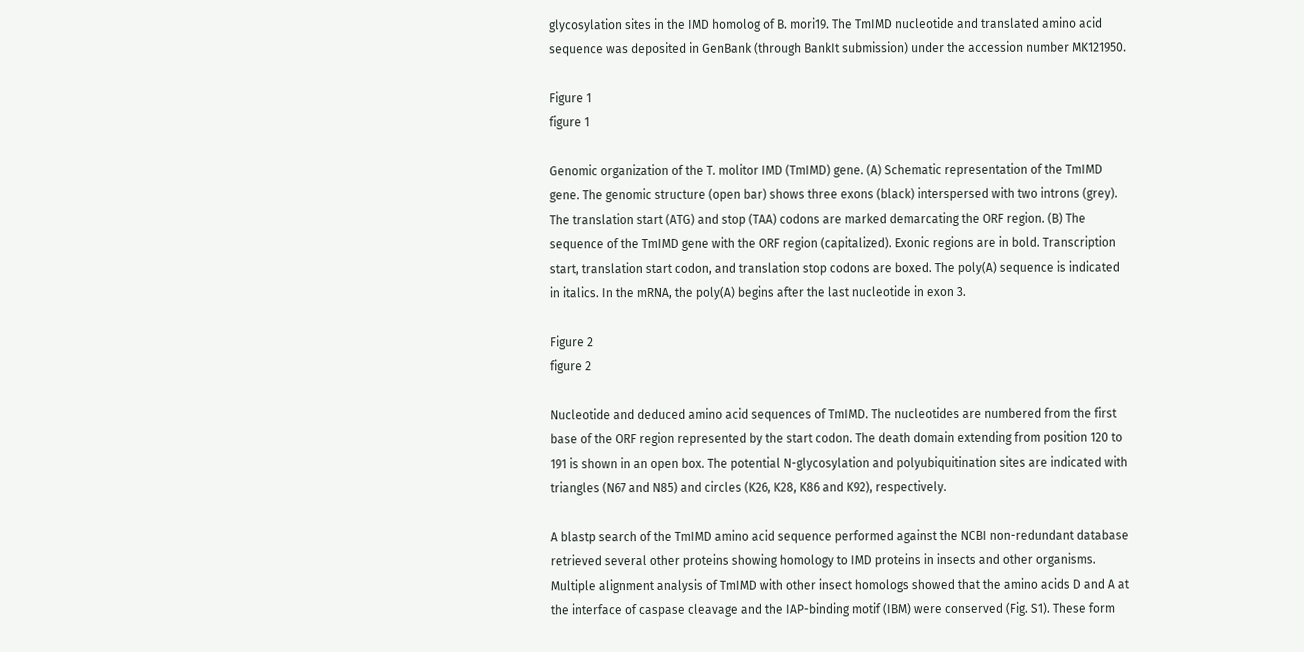glycosylation sites in the IMD homolog of B. mori19. The TmIMD nucleotide and translated amino acid sequence was deposited in GenBank (through BankIt submission) under the accession number MK121950.

Figure 1
figure 1

Genomic organization of the T. molitor IMD (TmIMD) gene. (A) Schematic representation of the TmIMD gene. The genomic structure (open bar) shows three exons (black) interspersed with two introns (grey). The translation start (ATG) and stop (TAA) codons are marked demarcating the ORF region. (B) The sequence of the TmIMD gene with the ORF region (capitalized). Exonic regions are in bold. Transcription start, translation start codon, and translation stop codons are boxed. The poly(A) sequence is indicated in italics. In the mRNA, the poly(A) begins after the last nucleotide in exon 3.

Figure 2
figure 2

Nucleotide and deduced amino acid sequences of TmIMD. The nucleotides are numbered from the first base of the ORF region represented by the start codon. The death domain extending from position 120 to 191 is shown in an open box. The potential N-glycosylation and polyubiquitination sites are indicated with triangles (N67 and N85) and circles (K26, K28, K86 and K92), respectively.

A blastp search of the TmIMD amino acid sequence performed against the NCBI non-redundant database retrieved several other proteins showing homology to IMD proteins in insects and other organisms. Multiple alignment analysis of TmIMD with other insect homologs showed that the amino acids D and A at the interface of caspase cleavage and the IAP-binding motif (IBM) were conserved (Fig. S1). These form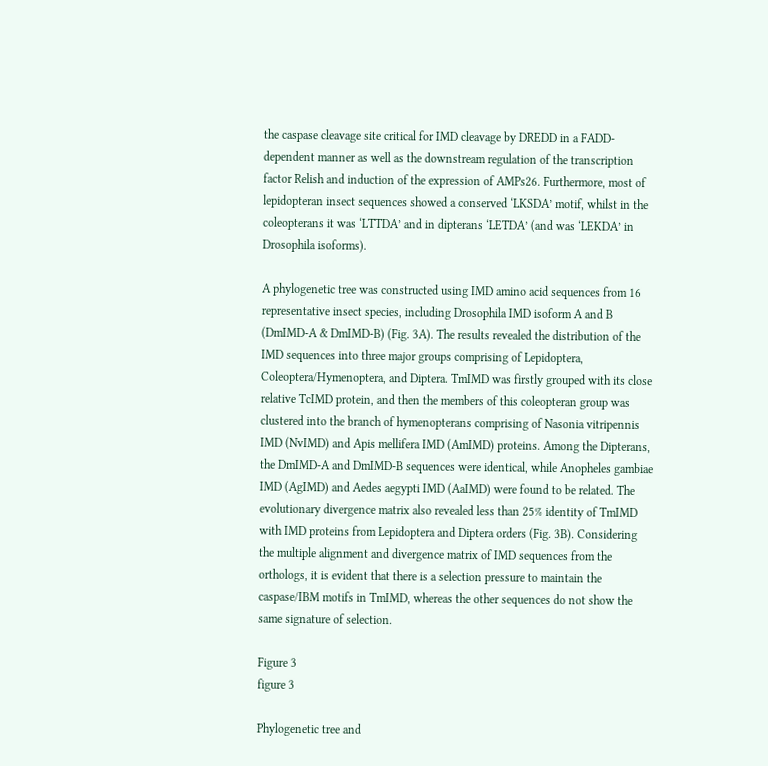the caspase cleavage site critical for IMD cleavage by DREDD in a FADD-dependent manner as well as the downstream regulation of the transcription factor Relish and induction of the expression of AMPs26. Furthermore, most of lepidopteran insect sequences showed a conserved ‘LKSDA’ motif, whilst in the coleopterans it was ‘LTTDA’ and in dipterans ‘LETDA’ (and was ‘LEKDA’ in Drosophila isoforms).

A phylogenetic tree was constructed using IMD amino acid sequences from 16 representative insect species, including Drosophila IMD isoform A and B (DmIMD-A & DmIMD-B) (Fig. 3A). The results revealed the distribution of the IMD sequences into three major groups comprising of Lepidoptera, Coleoptera/Hymenoptera, and Diptera. TmIMD was firstly grouped with its close relative TcIMD protein, and then the members of this coleopteran group was clustered into the branch of hymenopterans comprising of Nasonia vitripennis IMD (NvIMD) and Apis mellifera IMD (AmIMD) proteins. Among the Dipterans, the DmIMD-A and DmIMD-B sequences were identical, while Anopheles gambiae IMD (AgIMD) and Aedes aegypti IMD (AaIMD) were found to be related. The evolutionary divergence matrix also revealed less than 25% identity of TmIMD with IMD proteins from Lepidoptera and Diptera orders (Fig. 3B). Considering the multiple alignment and divergence matrix of IMD sequences from the orthologs, it is evident that there is a selection pressure to maintain the caspase/IBM motifs in TmIMD, whereas the other sequences do not show the same signature of selection.

Figure 3
figure 3

Phylogenetic tree and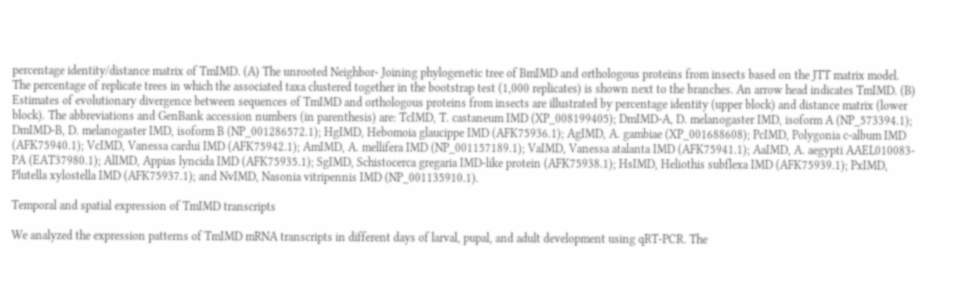percentage identity/distance matrix of TmIMD. (A) The unrooted Neighbor- Joining phylogenetic tree of BmIMD and orthologous proteins from insects based on the JTT matrix model. The percentage of replicate trees in which the associated taxa clustered together in the bootstrap test (1,000 replicates) is shown next to the branches. An arrow head indicates TmIMD. (B) Estimates of evolutionary divergence between sequences of TmIMD and orthologous proteins from insects are illustrated by percentage identity (upper block) and distance matrix (lower block). The abbreviations and GenBank accession numbers (in parenthesis) are: TcIMD, T. castaneum IMD (XP_008199405); DmIMD-A, D. melanogaster IMD, isoform A (NP_573394.1); DmIMD-B, D. melanogaster IMD, isoform B (NP_001286572.1); HgIMD, Hebomoia glaucippe IMD (AFK75936.1); AgIMD, A. gambiae (XP_001688608); PcIMD, Polygonia c-album IMD (AFK75940.1); VcIMD, Vanessa cardui IMD (AFK75942.1); AmIMD, A. mellifera IMD (NP_001157189.1); VaIMD, Vanessa atalanta IMD (AFK75941.1); AaIMD, A. aegypti AAEL010083-PA (EAT37980.1); AlIMD, Appias lyncida IMD (AFK75935.1); SgIMD, Schistocerca gregaria IMD-like protein (AFK75938.1); HsIMD, Heliothis subflexa IMD (AFK75939.1); PxIMD, Plutella xylostella IMD (AFK75937.1); and NvIMD, Nasonia vitripennis IMD (NP_001135910.1).

Temporal and spatial expression of TmIMD transcripts

We analyzed the expression patterns of TmIMD mRNA transcripts in different days of larval, pupal, and adult development using qRT-PCR. The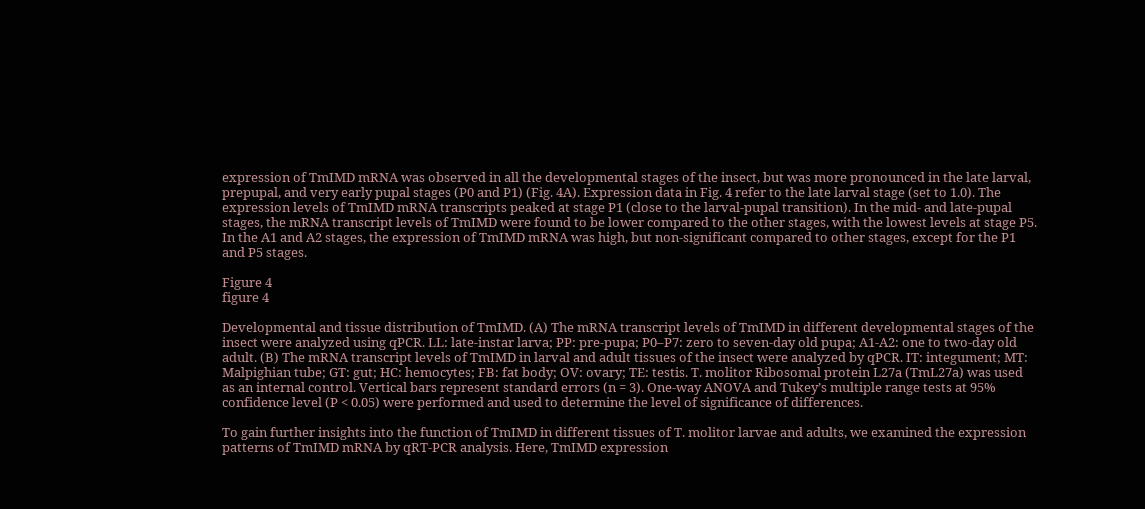expression of TmIMD mRNA was observed in all the developmental stages of the insect, but was more pronounced in the late larval, prepupal, and very early pupal stages (P0 and P1) (Fig. 4A). Expression data in Fig. 4 refer to the late larval stage (set to 1.0). The expression levels of TmIMD mRNA transcripts peaked at stage P1 (close to the larval-pupal transition). In the mid- and late-pupal stages, the mRNA transcript levels of TmIMD were found to be lower compared to the other stages, with the lowest levels at stage P5. In the A1 and A2 stages, the expression of TmIMD mRNA was high, but non-significant compared to other stages, except for the P1 and P5 stages.

Figure 4
figure 4

Developmental and tissue distribution of TmIMD. (A) The mRNA transcript levels of TmIMD in different developmental stages of the insect were analyzed using qPCR. LL: late-instar larva; PP: pre-pupa; P0–P7: zero to seven-day old pupa; A1-A2: one to two-day old adult. (B) The mRNA transcript levels of TmIMD in larval and adult tissues of the insect were analyzed by qPCR. IT: integument; MT: Malpighian tube; GT: gut; HC: hemocytes; FB: fat body; OV: ovary; TE: testis. T. molitor Ribosomal protein L27a (TmL27a) was used as an internal control. Vertical bars represent standard errors (n = 3). One-way ANOVA and Tukey’s multiple range tests at 95% confidence level (P < 0.05) were performed and used to determine the level of significance of differences.

To gain further insights into the function of TmIMD in different tissues of T. molitor larvae and adults, we examined the expression patterns of TmIMD mRNA by qRT-PCR analysis. Here, TmIMD expression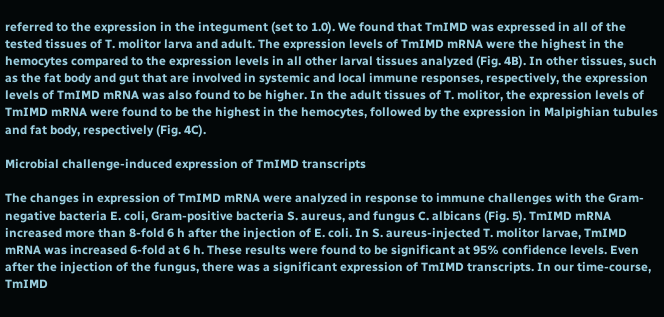referred to the expression in the integument (set to 1.0). We found that TmIMD was expressed in all of the tested tissues of T. molitor larva and adult. The expression levels of TmIMD mRNA were the highest in the hemocytes compared to the expression levels in all other larval tissues analyzed (Fig. 4B). In other tissues, such as the fat body and gut that are involved in systemic and local immune responses, respectively, the expression levels of TmIMD mRNA was also found to be higher. In the adult tissues of T. molitor, the expression levels of TmIMD mRNA were found to be the highest in the hemocytes, followed by the expression in Malpighian tubules and fat body, respectively (Fig. 4C).

Microbial challenge-induced expression of TmIMD transcripts

The changes in expression of TmIMD mRNA were analyzed in response to immune challenges with the Gram-negative bacteria E. coli, Gram-positive bacteria S. aureus, and fungus C. albicans (Fig. 5). TmIMD mRNA increased more than 8-fold 6 h after the injection of E. coli. In S. aureus-injected T. molitor larvae, TmIMD mRNA was increased 6-fold at 6 h. These results were found to be significant at 95% confidence levels. Even after the injection of the fungus, there was a significant expression of TmIMD transcripts. In our time-course, TmIMD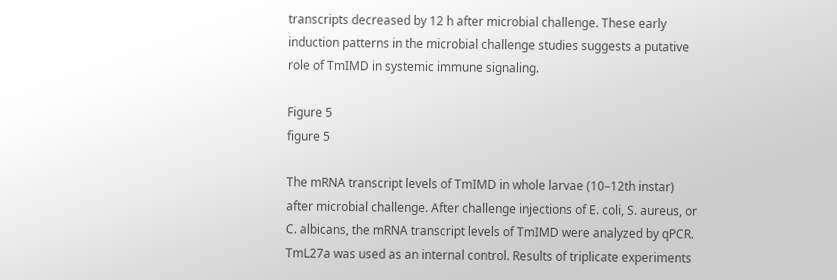transcripts decreased by 12 h after microbial challenge. These early induction patterns in the microbial challenge studies suggests a putative role of TmIMD in systemic immune signaling.

Figure 5
figure 5

The mRNA transcript levels of TmIMD in whole larvae (10–12th instar) after microbial challenge. After challenge injections of E. coli, S. aureus, or C. albicans, the mRNA transcript levels of TmIMD were analyzed by qPCR. TmL27a was used as an internal control. Results of triplicate experiments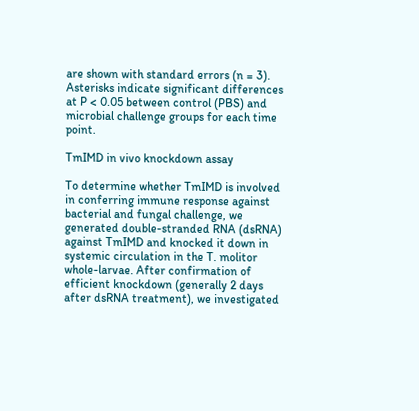are shown with standard errors (n = 3). Asterisks indicate significant differences at P < 0.05 between control (PBS) and microbial challenge groups for each time point.

TmIMD in vivo knockdown assay

To determine whether TmIMD is involved in conferring immune response against bacterial and fungal challenge, we generated double-stranded RNA (dsRNA) against TmIMD and knocked it down in systemic circulation in the T. molitor whole-larvae. After confirmation of efficient knockdown (generally 2 days after dsRNA treatment), we investigated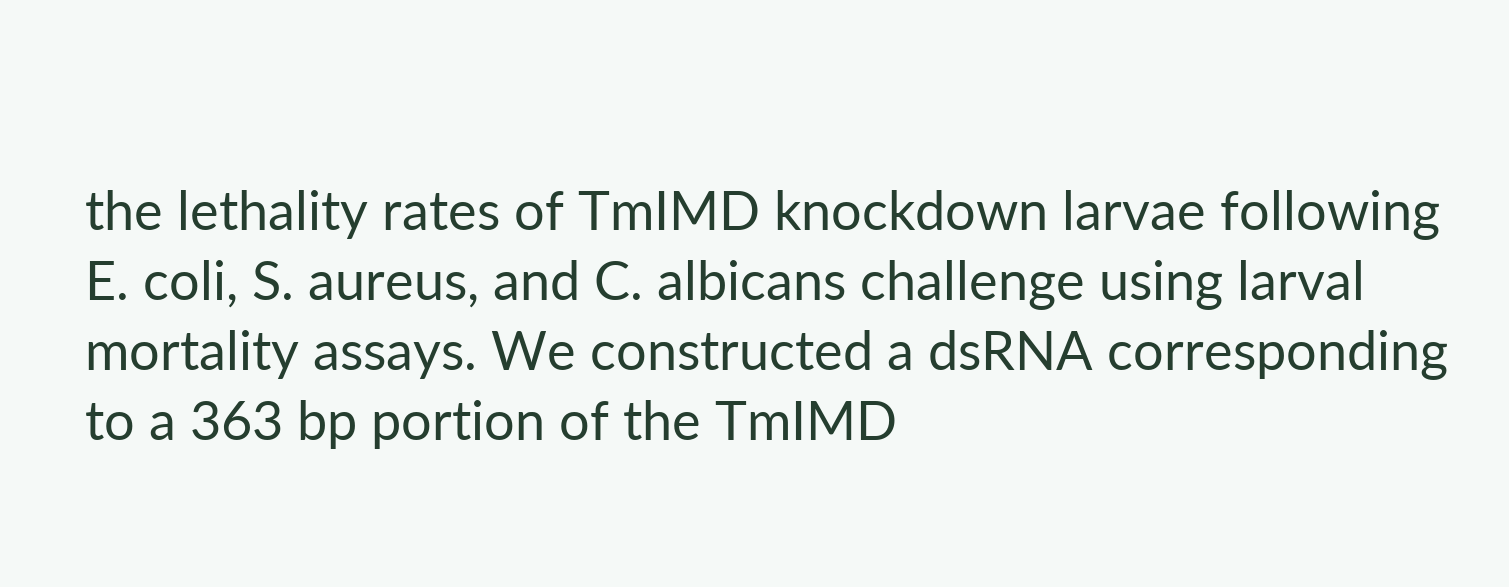the lethality rates of TmIMD knockdown larvae following E. coli, S. aureus, and C. albicans challenge using larval mortality assays. We constructed a dsRNA corresponding to a 363 bp portion of the TmIMD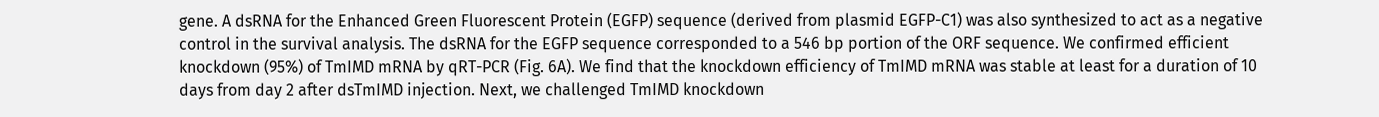gene. A dsRNA for the Enhanced Green Fluorescent Protein (EGFP) sequence (derived from plasmid EGFP-C1) was also synthesized to act as a negative control in the survival analysis. The dsRNA for the EGFP sequence corresponded to a 546 bp portion of the ORF sequence. We confirmed efficient knockdown (95%) of TmIMD mRNA by qRT-PCR (Fig. 6A). We find that the knockdown efficiency of TmIMD mRNA was stable at least for a duration of 10 days from day 2 after dsTmIMD injection. Next, we challenged TmIMD knockdown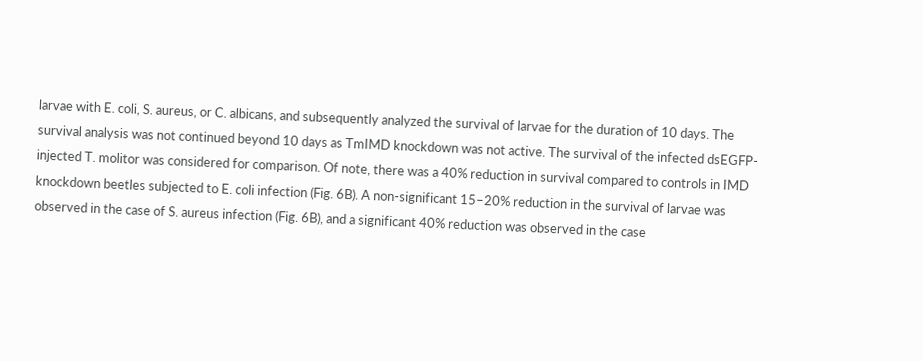larvae with E. coli, S. aureus, or C. albicans, and subsequently analyzed the survival of larvae for the duration of 10 days. The survival analysis was not continued beyond 10 days as TmIMD knockdown was not active. The survival of the infected dsEGFP-injected T. molitor was considered for comparison. Of note, there was a 40% reduction in survival compared to controls in IMD knockdown beetles subjected to E. coli infection (Fig. 6B). A non-significant 15–20% reduction in the survival of larvae was observed in the case of S. aureus infection (Fig. 6B), and a significant 40% reduction was observed in the case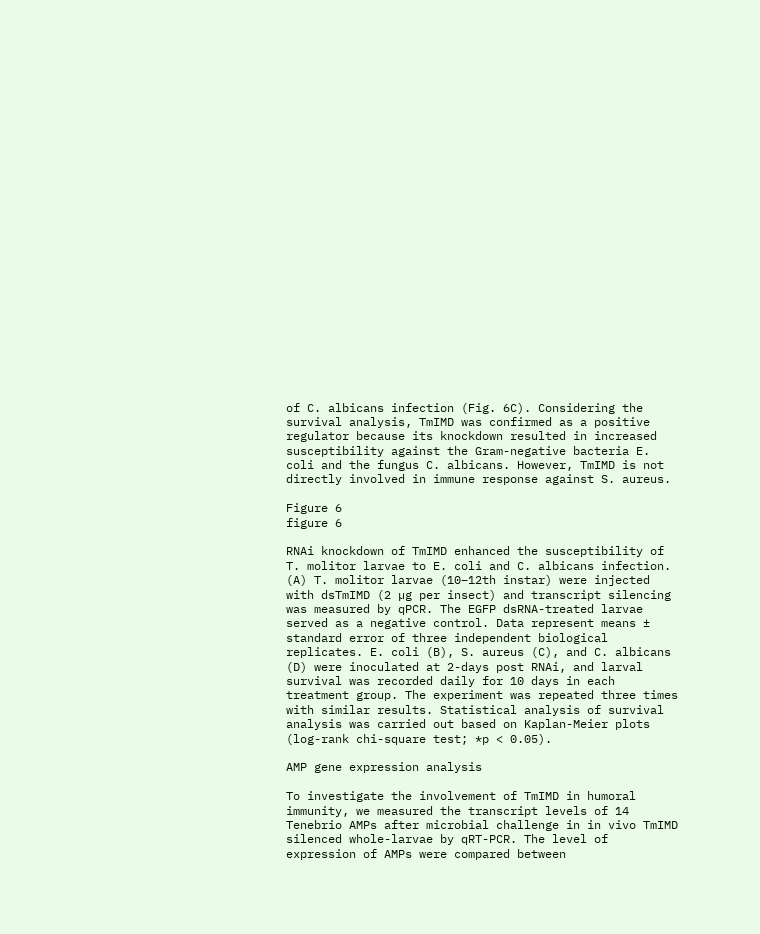of C. albicans infection (Fig. 6C). Considering the survival analysis, TmIMD was confirmed as a positive regulator because its knockdown resulted in increased susceptibility against the Gram-negative bacteria E. coli and the fungus C. albicans. However, TmIMD is not directly involved in immune response against S. aureus.

Figure 6
figure 6

RNAi knockdown of TmIMD enhanced the susceptibility of T. molitor larvae to E. coli and C. albicans infection. (A) T. molitor larvae (10–12th instar) were injected with dsTmIMD (2 µg per insect) and transcript silencing was measured by qPCR. The EGFP dsRNA-treated larvae served as a negative control. Data represent means ± standard error of three independent biological replicates. E. coli (B), S. aureus (C), and C. albicans (D) were inoculated at 2-days post RNAi, and larval survival was recorded daily for 10 days in each treatment group. The experiment was repeated three times with similar results. Statistical analysis of survival analysis was carried out based on Kaplan-Meier plots (log-rank chi-square test; *p < 0.05).

AMP gene expression analysis

To investigate the involvement of TmIMD in humoral immunity, we measured the transcript levels of 14 Tenebrio AMPs after microbial challenge in in vivo TmIMD silenced whole-larvae by qRT-PCR. The level of expression of AMPs were compared between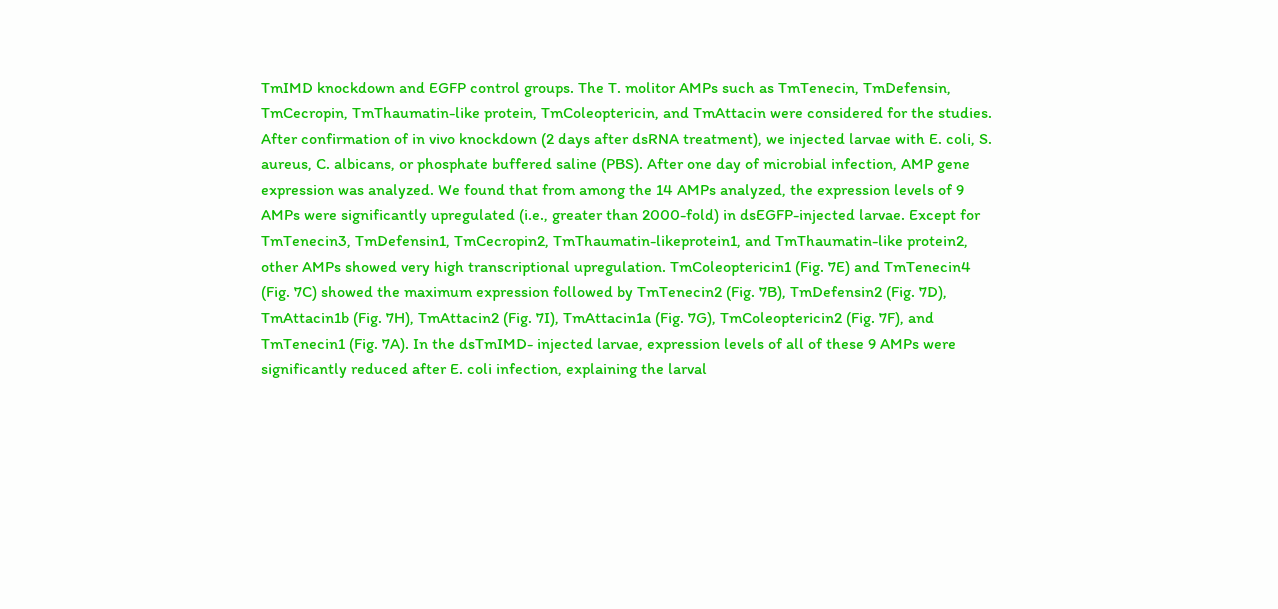TmIMD knockdown and EGFP control groups. The T. molitor AMPs such as TmTenecin, TmDefensin, TmCecropin, TmThaumatin-like protein, TmColeoptericin, and TmAttacin were considered for the studies. After confirmation of in vivo knockdown (2 days after dsRNA treatment), we injected larvae with E. coli, S. aureus, C. albicans, or phosphate buffered saline (PBS). After one day of microbial infection, AMP gene expression was analyzed. We found that from among the 14 AMPs analyzed, the expression levels of 9 AMPs were significantly upregulated (i.e., greater than 2000-fold) in dsEGFP-injected larvae. Except for TmTenecin3, TmDefensin1, TmCecropin2, TmThaumatin-likeprotein1, and TmThaumatin-like protein2, other AMPs showed very high transcriptional upregulation. TmColeoptericin1 (Fig. 7E) and TmTenecin4 (Fig. 7C) showed the maximum expression followed by TmTenecin2 (Fig. 7B), TmDefensin2 (Fig. 7D), TmAttacin1b (Fig. 7H), TmAttacin2 (Fig. 7I), TmAttacin1a (Fig. 7G), TmColeoptericin2 (Fig. 7F), and TmTenecin1 (Fig. 7A). In the dsTmIMD- injected larvae, expression levels of all of these 9 AMPs were significantly reduced after E. coli infection, explaining the larval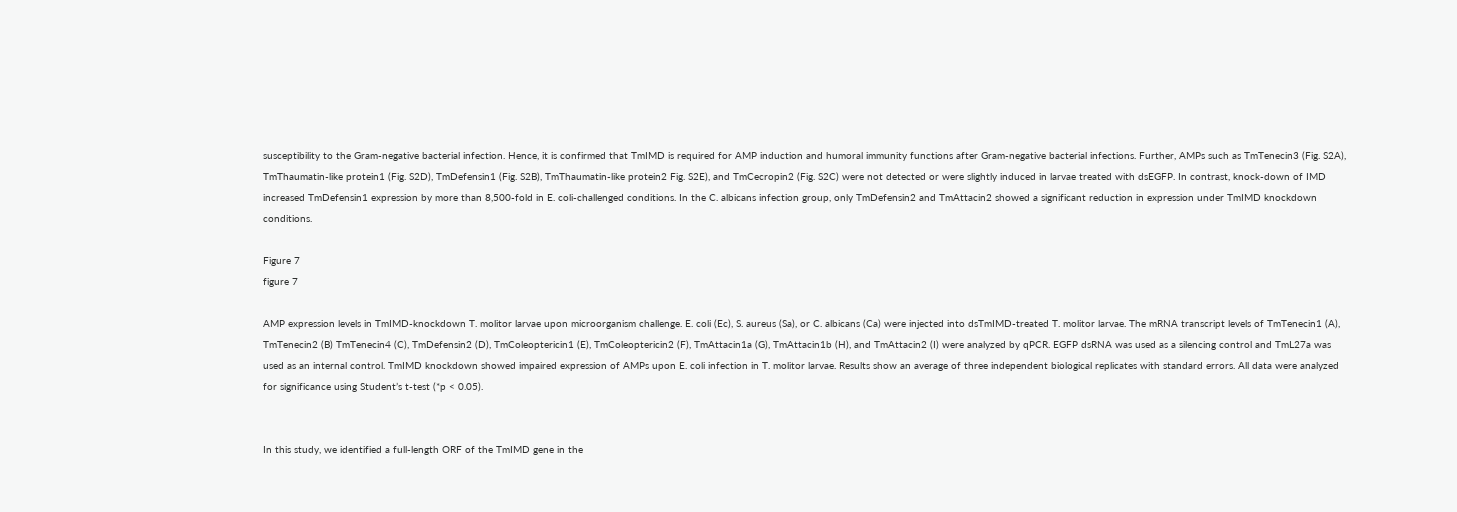susceptibility to the Gram-negative bacterial infection. Hence, it is confirmed that TmIMD is required for AMP induction and humoral immunity functions after Gram-negative bacterial infections. Further, AMPs such as TmTenecin3 (Fig. S2A), TmThaumatin-like protein1 (Fig. S2D), TmDefensin1 (Fig. S2B), TmThaumatin-like protein2 Fig. S2E), and TmCecropin2 (Fig. S2C) were not detected or were slightly induced in larvae treated with dsEGFP. In contrast, knock-down of IMD increased TmDefensin1 expression by more than 8,500-fold in E. coli-challenged conditions. In the C. albicans infection group, only TmDefensin2 and TmAttacin2 showed a significant reduction in expression under TmIMD knockdown conditions.

Figure 7
figure 7

AMP expression levels in TmIMD-knockdown T. molitor larvae upon microorganism challenge. E. coli (Ec), S. aureus (Sa), or C. albicans (Ca) were injected into dsTmIMD-treated T. molitor larvae. The mRNA transcript levels of TmTenecin1 (A), TmTenecin2 (B) TmTenecin4 (C), TmDefensin2 (D), TmColeoptericin1 (E), TmColeoptericin2 (F), TmAttacin1a (G), TmAttacin1b (H), and TmAttacin2 (I) were analyzed by qPCR. EGFP dsRNA was used as a silencing control and TmL27a was used as an internal control. TmIMD knockdown showed impaired expression of AMPs upon E. coli infection in T. molitor larvae. Results show an average of three independent biological replicates with standard errors. All data were analyzed for significance using Student’s t-test (*p < 0.05).


In this study, we identified a full-length ORF of the TmIMD gene in the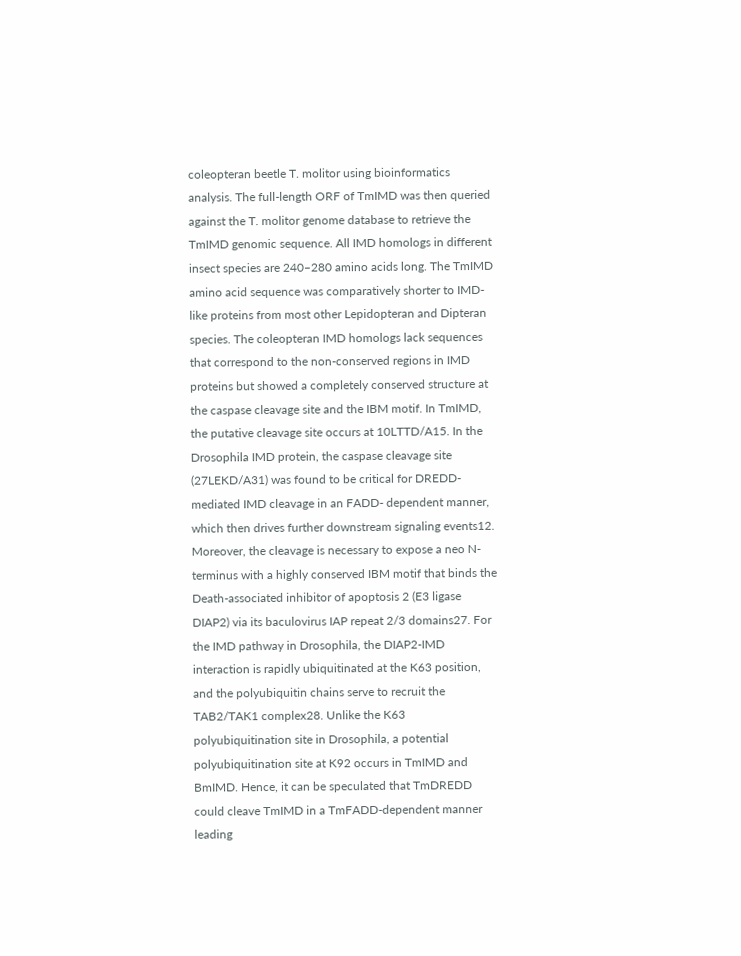coleopteran beetle T. molitor using bioinformatics analysis. The full-length ORF of TmIMD was then queried against the T. molitor genome database to retrieve the TmIMD genomic sequence. All IMD homologs in different insect species are 240–280 amino acids long. The TmIMD amino acid sequence was comparatively shorter to IMD-like proteins from most other Lepidopteran and Dipteran species. The coleopteran IMD homologs lack sequences that correspond to the non-conserved regions in IMD proteins but showed a completely conserved structure at the caspase cleavage site and the IBM motif. In TmIMD, the putative cleavage site occurs at 10LTTD/A15. In the Drosophila IMD protein, the caspase cleavage site (27LEKD/A31) was found to be critical for DREDD- mediated IMD cleavage in an FADD- dependent manner, which then drives further downstream signaling events12. Moreover, the cleavage is necessary to expose a neo N-terminus with a highly conserved IBM motif that binds the Death-associated inhibitor of apoptosis 2 (E3 ligase DIAP2) via its baculovirus IAP repeat 2/3 domains27. For the IMD pathway in Drosophila, the DIAP2-IMD interaction is rapidly ubiquitinated at the K63 position, and the polyubiquitin chains serve to recruit the TAB2/TAK1 complex28. Unlike the K63 polyubiquitination site in Drosophila, a potential polyubiquitination site at K92 occurs in TmIMD and BmIMD. Hence, it can be speculated that TmDREDD could cleave TmIMD in a TmFADD-dependent manner leading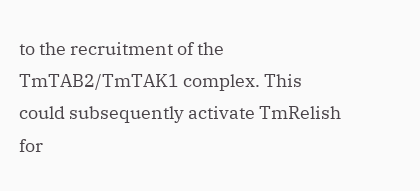to the recruitment of the TmTAB2/TmTAK1 complex. This could subsequently activate TmRelish for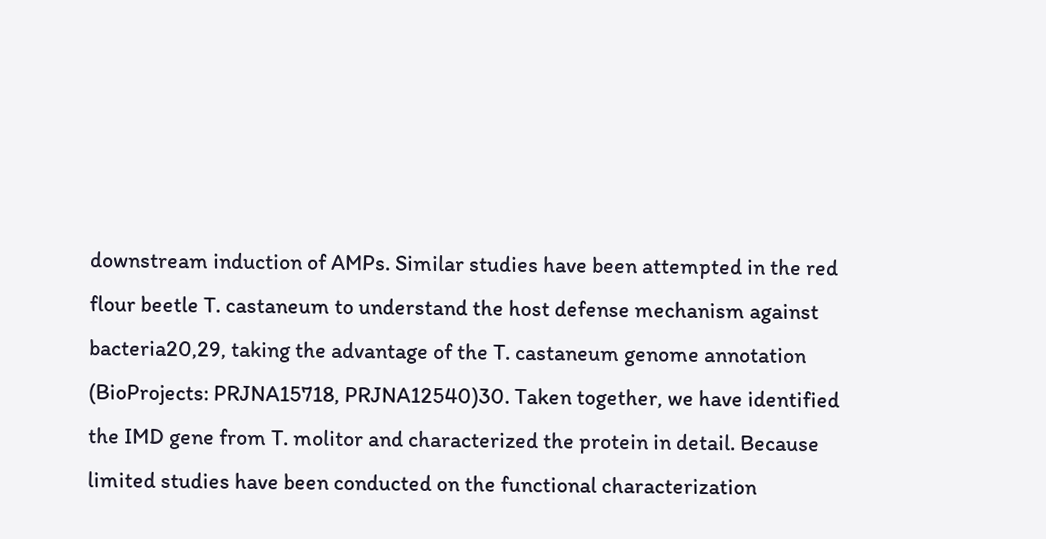downstream induction of AMPs. Similar studies have been attempted in the red flour beetle T. castaneum to understand the host defense mechanism against bacteria20,29, taking the advantage of the T. castaneum genome annotation (BioProjects: PRJNA15718, PRJNA12540)30. Taken together, we have identified the IMD gene from T. molitor and characterized the protein in detail. Because limited studies have been conducted on the functional characterization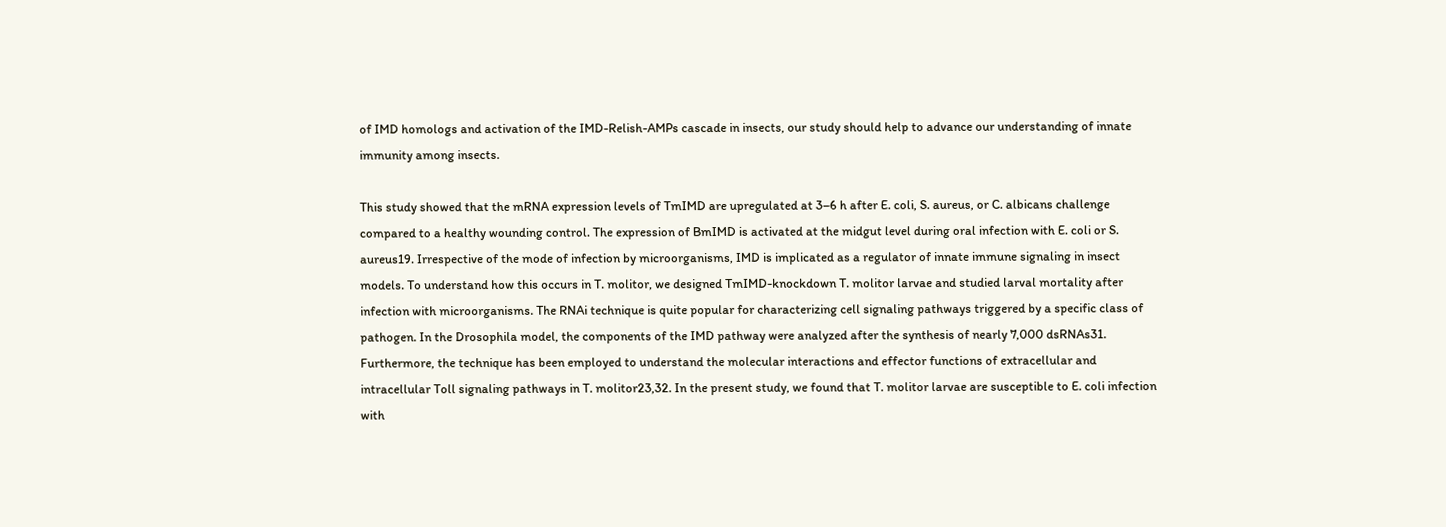of IMD homologs and activation of the IMD-Relish-AMPs cascade in insects, our study should help to advance our understanding of innate immunity among insects.

This study showed that the mRNA expression levels of TmIMD are upregulated at 3–6 h after E. coli, S. aureus, or C. albicans challenge compared to a healthy wounding control. The expression of BmIMD is activated at the midgut level during oral infection with E. coli or S. aureus19. Irrespective of the mode of infection by microorganisms, IMD is implicated as a regulator of innate immune signaling in insect models. To understand how this occurs in T. molitor, we designed TmIMD-knockdown T. molitor larvae and studied larval mortality after infection with microorganisms. The RNAi technique is quite popular for characterizing cell signaling pathways triggered by a specific class of pathogen. In the Drosophila model, the components of the IMD pathway were analyzed after the synthesis of nearly 7,000 dsRNAs31. Furthermore, the technique has been employed to understand the molecular interactions and effector functions of extracellular and intracellular Toll signaling pathways in T. molitor23,32. In the present study, we found that T. molitor larvae are susceptible to E. coli infection with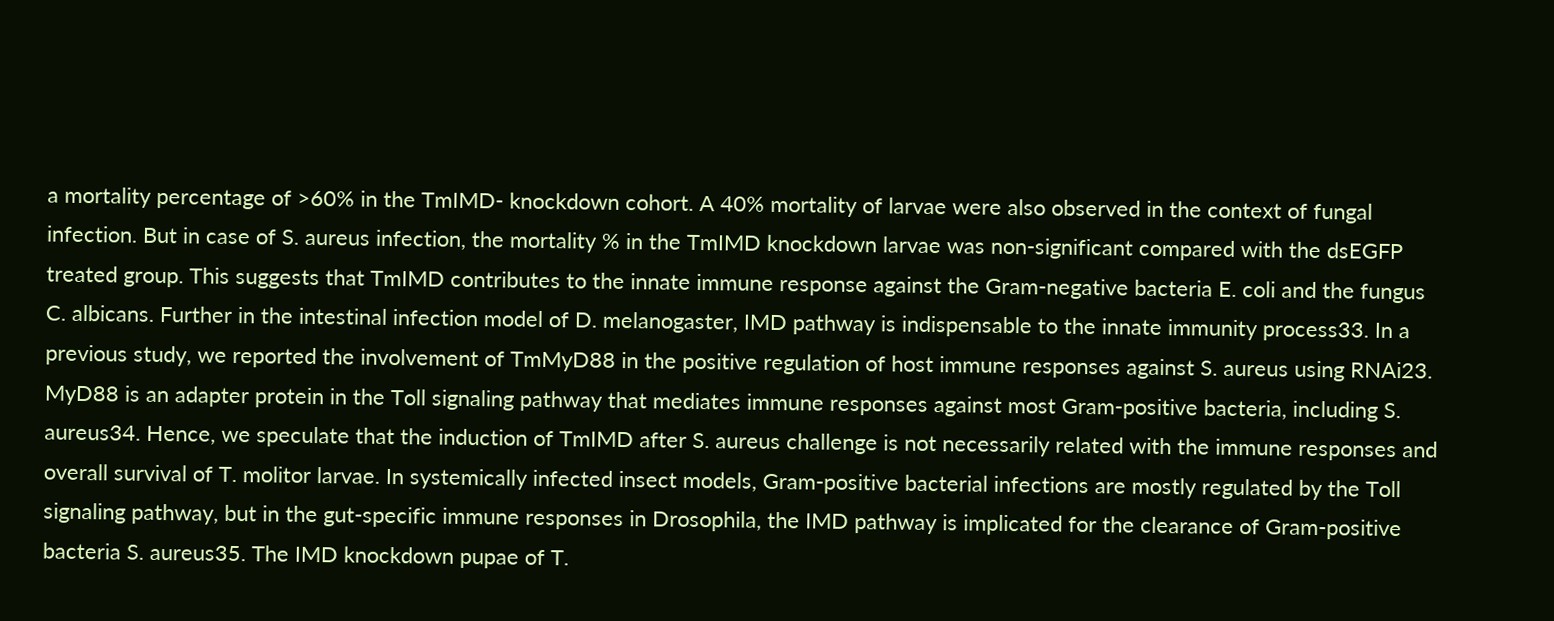a mortality percentage of >60% in the TmIMD- knockdown cohort. A 40% mortality of larvae were also observed in the context of fungal infection. But in case of S. aureus infection, the mortality % in the TmIMD knockdown larvae was non-significant compared with the dsEGFP treated group. This suggests that TmIMD contributes to the innate immune response against the Gram-negative bacteria E. coli and the fungus C. albicans. Further in the intestinal infection model of D. melanogaster, IMD pathway is indispensable to the innate immunity process33. In a previous study, we reported the involvement of TmMyD88 in the positive regulation of host immune responses against S. aureus using RNAi23. MyD88 is an adapter protein in the Toll signaling pathway that mediates immune responses against most Gram-positive bacteria, including S. aureus34. Hence, we speculate that the induction of TmIMD after S. aureus challenge is not necessarily related with the immune responses and overall survival of T. molitor larvae. In systemically infected insect models, Gram-positive bacterial infections are mostly regulated by the Toll signaling pathway, but in the gut-specific immune responses in Drosophila, the IMD pathway is implicated for the clearance of Gram-positive bacteria S. aureus35. The IMD knockdown pupae of T.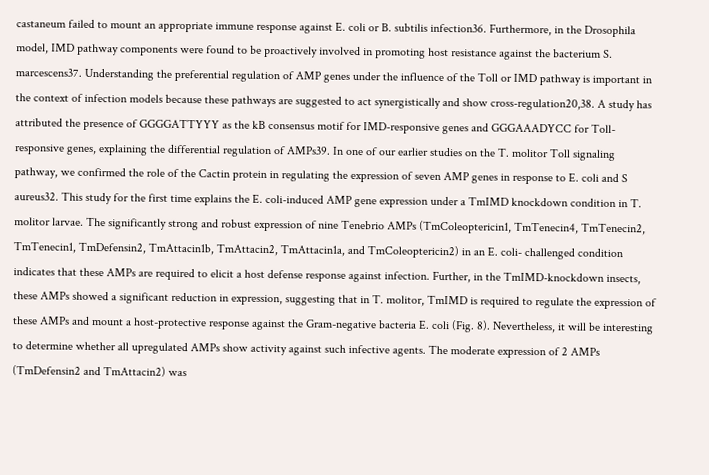castaneum failed to mount an appropriate immune response against E. coli or B. subtilis infection36. Furthermore, in the Drosophila model, IMD pathway components were found to be proactively involved in promoting host resistance against the bacterium S. marcescens37. Understanding the preferential regulation of AMP genes under the influence of the Toll or IMD pathway is important in the context of infection models because these pathways are suggested to act synergistically and show cross-regulation20,38. A study has attributed the presence of GGGGATTYYY as the kB consensus motif for IMD-responsive genes and GGGAAADYCC for Toll-responsive genes, explaining the differential regulation of AMPs39. In one of our earlier studies on the T. molitor Toll signaling pathway, we confirmed the role of the Cactin protein in regulating the expression of seven AMP genes in response to E. coli and S aureus32. This study for the first time explains the E. coli-induced AMP gene expression under a TmIMD knockdown condition in T. molitor larvae. The significantly strong and robust expression of nine Tenebrio AMPs (TmColeoptericin1, TmTenecin4, TmTenecin2, TmTenecin1, TmDefensin2, TmAttacin1b, TmAttacin2, TmAttacin1a, and TmColeoptericin2) in an E. coli- challenged condition indicates that these AMPs are required to elicit a host defense response against infection. Further, in the TmIMD-knockdown insects, these AMPs showed a significant reduction in expression, suggesting that in T. molitor, TmIMD is required to regulate the expression of these AMPs and mount a host-protective response against the Gram-negative bacteria E. coli (Fig. 8). Nevertheless, it will be interesting to determine whether all upregulated AMPs show activity against such infective agents. The moderate expression of 2 AMPs (TmDefensin2 and TmAttacin2) was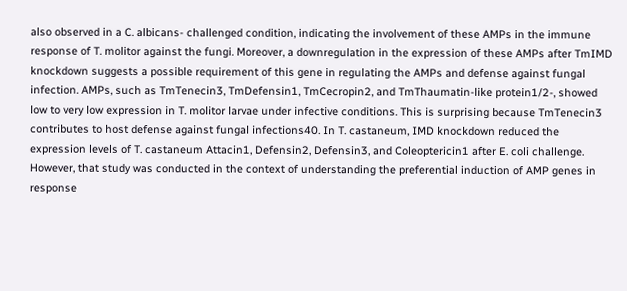also observed in a C. albicans- challenged condition, indicating the involvement of these AMPs in the immune response of T. molitor against the fungi. Moreover, a downregulation in the expression of these AMPs after TmIMD knockdown suggests a possible requirement of this gene in regulating the AMPs and defense against fungal infection. AMPs, such as TmTenecin3, TmDefensin1, TmCecropin2, and TmThaumatin-like protein1/2-, showed low to very low expression in T. molitor larvae under infective conditions. This is surprising because TmTenecin3 contributes to host defense against fungal infections40. In T. castaneum, IMD knockdown reduced the expression levels of T. castaneum Attacin1, Defensin2, Defensin3, and Coleoptericin1 after E. coli challenge. However, that study was conducted in the context of understanding the preferential induction of AMP genes in response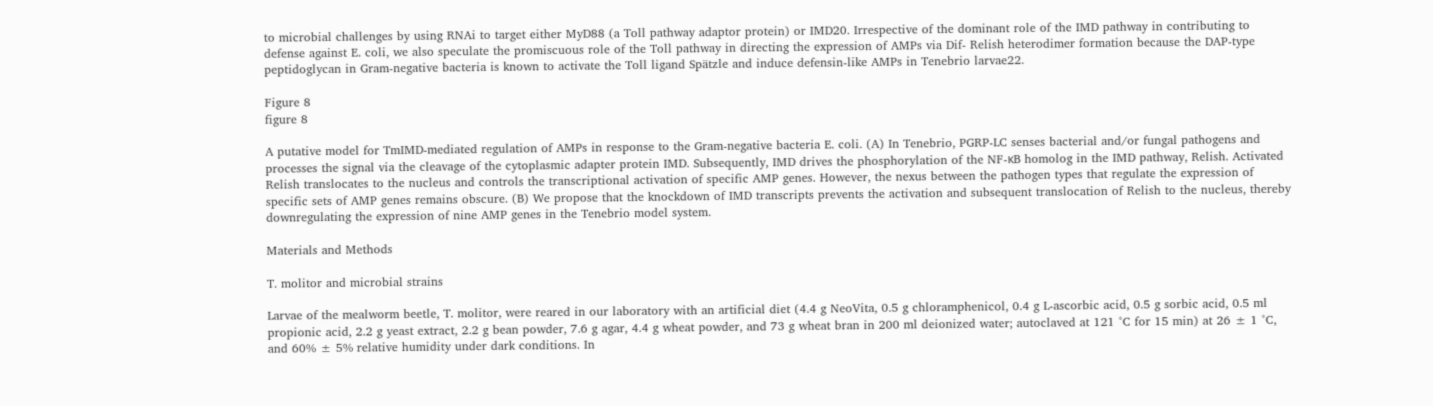to microbial challenges by using RNAi to target either MyD88 (a Toll pathway adaptor protein) or IMD20. Irrespective of the dominant role of the IMD pathway in contributing to defense against E. coli, we also speculate the promiscuous role of the Toll pathway in directing the expression of AMPs via Dif- Relish heterodimer formation because the DAP-type peptidoglycan in Gram-negative bacteria is known to activate the Toll ligand Spätzle and induce defensin-like AMPs in Tenebrio larvae22.

Figure 8
figure 8

A putative model for TmIMD-mediated regulation of AMPs in response to the Gram-negative bacteria E. coli. (A) In Tenebrio, PGRP-LC senses bacterial and/or fungal pathogens and processes the signal via the cleavage of the cytoplasmic adapter protein IMD. Subsequently, IMD drives the phosphorylation of the NF-κB homolog in the IMD pathway, Relish. Activated Relish translocates to the nucleus and controls the transcriptional activation of specific AMP genes. However, the nexus between the pathogen types that regulate the expression of specific sets of AMP genes remains obscure. (B) We propose that the knockdown of IMD transcripts prevents the activation and subsequent translocation of Relish to the nucleus, thereby downregulating the expression of nine AMP genes in the Tenebrio model system.

Materials and Methods

T. molitor and microbial strains

Larvae of the mealworm beetle, T. molitor, were reared in our laboratory with an artificial diet (4.4 g NeoVita, 0.5 g chloramphenicol, 0.4 g L-ascorbic acid, 0.5 g sorbic acid, 0.5 ml propionic acid, 2.2 g yeast extract, 2.2 g bean powder, 7.6 g agar, 4.4 g wheat powder, and 73 g wheat bran in 200 ml deionized water; autoclaved at 121 °C for 15 min) at 26 ± 1 °C, and 60% ± 5% relative humidity under dark conditions. In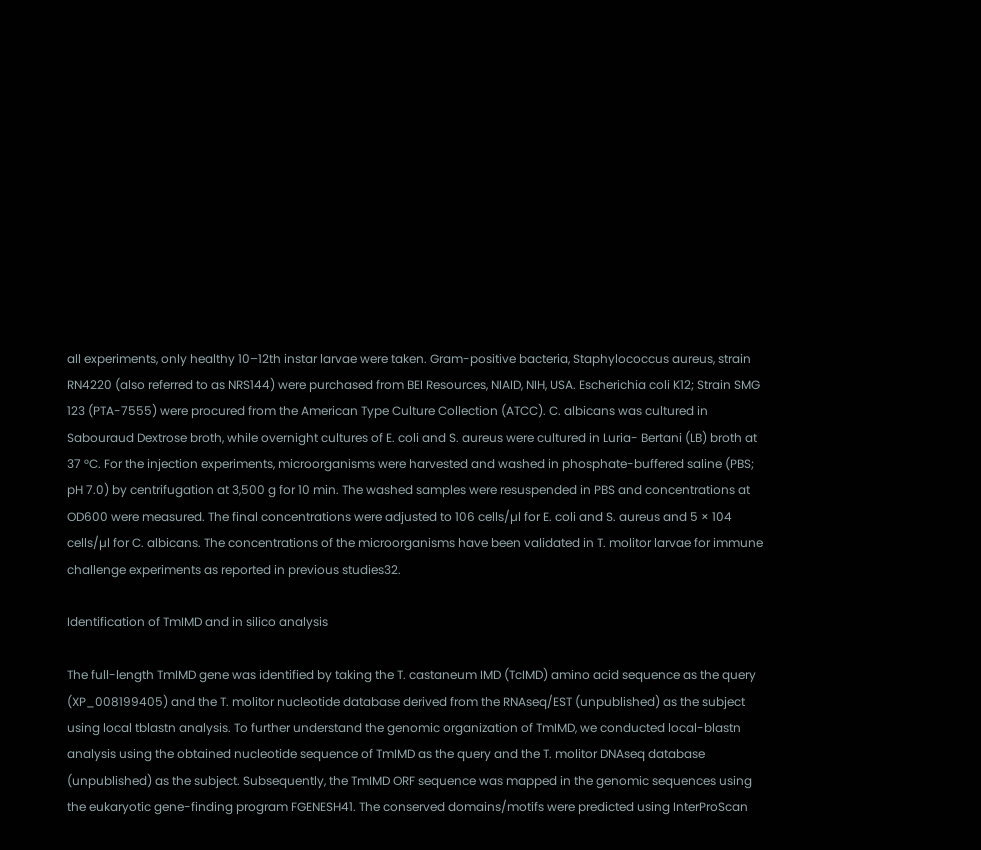all experiments, only healthy 10–12th instar larvae were taken. Gram-positive bacteria, Staphylococcus aureus, strain RN4220 (also referred to as NRS144) were purchased from BEI Resources, NIAID, NIH, USA. Escherichia coli K12; Strain SMG 123 (PTA-7555) were procured from the American Type Culture Collection (ATCC). C. albicans was cultured in Sabouraud Dextrose broth, while overnight cultures of E. coli and S. aureus were cultured in Luria- Bertani (LB) broth at 37 °C. For the injection experiments, microorganisms were harvested and washed in phosphate-buffered saline (PBS; pH 7.0) by centrifugation at 3,500 g for 10 min. The washed samples were resuspended in PBS and concentrations at OD600 were measured. The final concentrations were adjusted to 106 cells/µl for E. coli and S. aureus and 5 × 104 cells/µl for C. albicans. The concentrations of the microorganisms have been validated in T. molitor larvae for immune challenge experiments as reported in previous studies32.

Identification of TmIMD and in silico analysis

The full-length TmIMD gene was identified by taking the T. castaneum IMD (TcIMD) amino acid sequence as the query (XP_008199405) and the T. molitor nucleotide database derived from the RNAseq/EST (unpublished) as the subject using local tblastn analysis. To further understand the genomic organization of TmIMD, we conducted local-blastn analysis using the obtained nucleotide sequence of TmIMD as the query and the T. molitor DNAseq database (unpublished) as the subject. Subsequently, the TmIMD ORF sequence was mapped in the genomic sequences using the eukaryotic gene-finding program FGENESH41. The conserved domains/motifs were predicted using InterProScan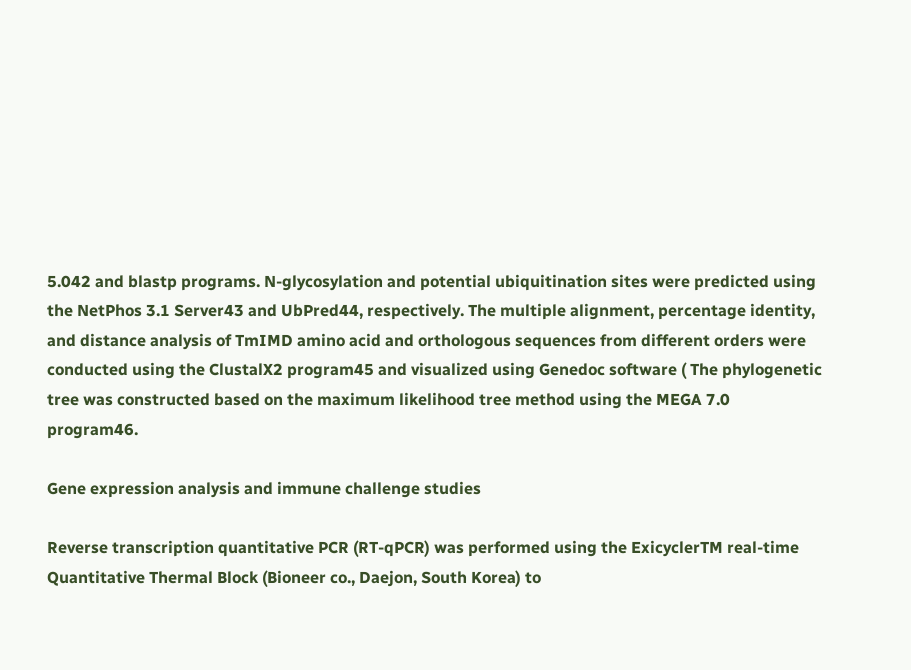5.042 and blastp programs. N-glycosylation and potential ubiquitination sites were predicted using the NetPhos 3.1 Server43 and UbPred44, respectively. The multiple alignment, percentage identity, and distance analysis of TmIMD amino acid and orthologous sequences from different orders were conducted using the ClustalX2 program45 and visualized using Genedoc software ( The phylogenetic tree was constructed based on the maximum likelihood tree method using the MEGA 7.0 program46.

Gene expression analysis and immune challenge studies

Reverse transcription quantitative PCR (RT-qPCR) was performed using the ExicyclerTM real-time Quantitative Thermal Block (Bioneer co., Daejon, South Korea) to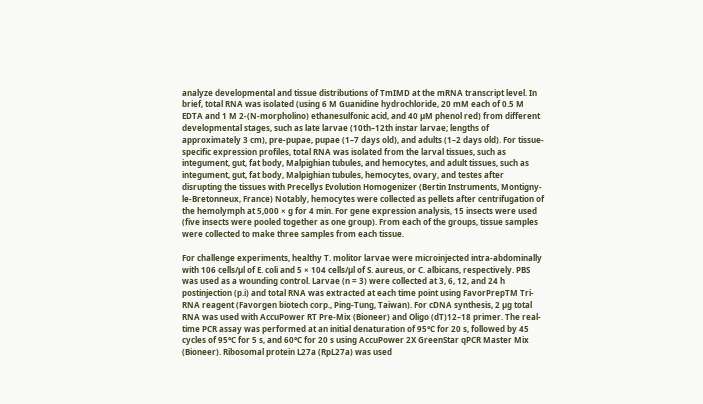analyze developmental and tissue distributions of TmIMD at the mRNA transcript level. In brief, total RNA was isolated (using 6 M Guanidine hydrochloride, 20 mM each of 0.5 M EDTA and 1 M 2-(N-morpholino) ethanesulfonic acid, and 40 µM phenol red) from different developmental stages, such as late larvae (10th–12th instar larvae; lengths of approximately 3 cm), pre-pupae, pupae (1–7 days old), and adults (1–2 days old). For tissue-specific expression profiles, total RNA was isolated from the larval tissues, such as integument, gut, fat body, Malpighian tubules, and hemocytes, and adult tissues, such as integument, gut, fat body, Malpighian tubules, hemocytes, ovary, and testes after disrupting the tissues with Precellys Evolution Homogenizer (Bertin Instruments, Montigny-le-Bretonneux, France) Notably, hemocytes were collected as pellets after centrifugation of the hemolymph at 5,000 × g for 4 min. For gene expression analysis, 15 insects were used (five insects were pooled together as one group). From each of the groups, tissue samples were collected to make three samples from each tissue.

For challenge experiments, healthy T. molitor larvae were microinjected intra-abdominally with 106 cells/µl of E. coli and 5 × 104 cells/µl of S. aureus, or C. albicans, respectively. PBS was used as a wounding control. Larvae (n = 3) were collected at 3, 6, 12, and 24 h postinjection (p.i) and total RNA was extracted at each time point using FavorPrepTM Tri-RNA reagent (Favorgen biotech corp., Ping-Tung, Taiwan). For cDNA synthesis, 2 µg total RNA was used with AccuPower RT Pre-Mix (Bioneer) and Oligo (dT)12–18 primer. The real-time PCR assay was performed at an initial denaturation of 95°C for 20 s, followed by 45 cycles of 95°C for 5 s, and 60°C for 20 s using AccuPower 2X GreenStar qPCR Master Mix (Bioneer). Ribosomal protein L27a (RpL27a) was used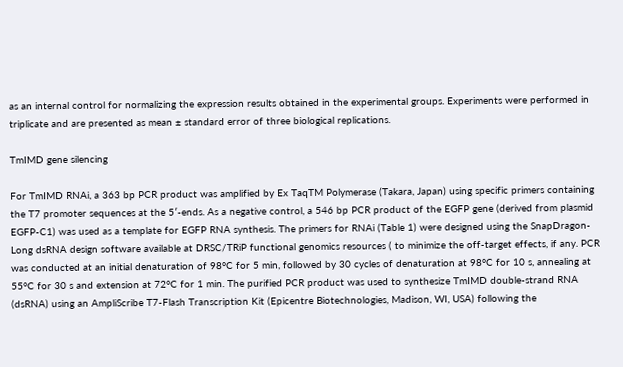as an internal control for normalizing the expression results obtained in the experimental groups. Experiments were performed in triplicate and are presented as mean ± standard error of three biological replications.

TmIMD gene silencing

For TmIMD RNAi, a 363 bp PCR product was amplified by Ex TaqTM Polymerase (Takara, Japan) using specific primers containing the T7 promoter sequences at the 5′-ends. As a negative control, a 546 bp PCR product of the EGFP gene (derived from plasmid EGFP-C1) was used as a template for EGFP RNA synthesis. The primers for RNAi (Table 1) were designed using the SnapDragon-Long dsRNA design software available at DRSC/TRiP functional genomics resources ( to minimize the off-target effects, if any. PCR was conducted at an initial denaturation of 98°C for 5 min, followed by 30 cycles of denaturation at 98°C for 10 s, annealing at 55°C for 30 s and extension at 72°C for 1 min. The purified PCR product was used to synthesize TmIMD double-strand RNA (dsRNA) using an AmpliScribe T7-Flash Transcription Kit (Epicentre Biotechnologies, Madison, WI, USA) following the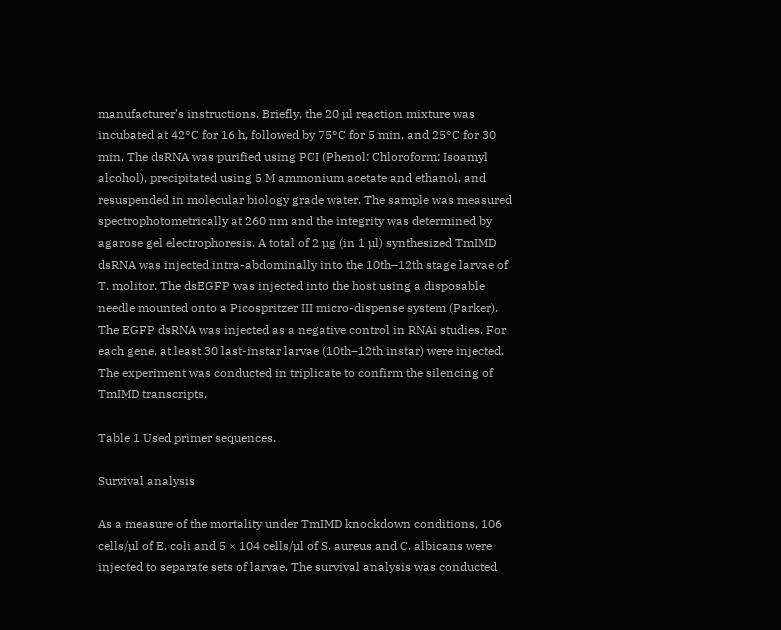manufacturer’s instructions. Briefly, the 20 µl reaction mixture was incubated at 42°C for 16 h, followed by 75°C for 5 min, and 25°C for 30 min. The dsRNA was purified using PCI (Phenol: Chloroform: Isoamyl alcohol), precipitated using 5 M ammonium acetate and ethanol, and resuspended in molecular biology grade water. The sample was measured spectrophotometrically at 260 nm and the integrity was determined by agarose gel electrophoresis. A total of 2 µg (in 1 µl) synthesized TmIMD dsRNA was injected intra-abdominally into the 10th–12th stage larvae of T. molitor. The dsEGFP was injected into the host using a disposable needle mounted onto a Picospritzer III micro-dispense system (Parker). The EGFP dsRNA was injected as a negative control in RNAi studies. For each gene, at least 30 last-instar larvae (10th–12th instar) were injected. The experiment was conducted in triplicate to confirm the silencing of TmIMD transcripts.

Table 1 Used primer sequences.

Survival analysis

As a measure of the mortality under TmIMD knockdown conditions, 106 cells/µl of E. coli and 5 × 104 cells/µl of S. aureus and C. albicans were injected to separate sets of larvae. The survival analysis was conducted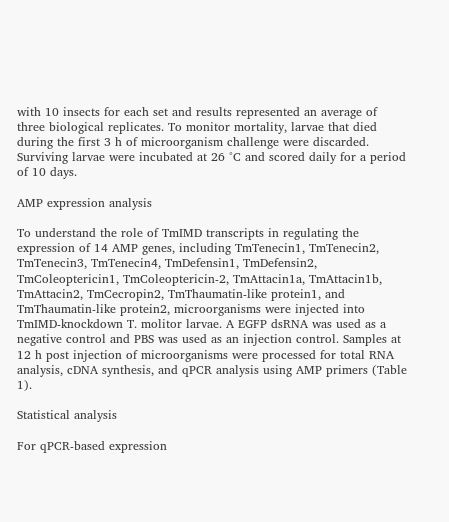with 10 insects for each set and results represented an average of three biological replicates. To monitor mortality, larvae that died during the first 3 h of microorganism challenge were discarded. Surviving larvae were incubated at 26 °C and scored daily for a period of 10 days.

AMP expression analysis

To understand the role of TmIMD transcripts in regulating the expression of 14 AMP genes, including TmTenecin1, TmTenecin2, TmTenecin3, TmTenecin4, TmDefensin1, TmDefensin2, TmColeoptericin1, TmColeoptericin-2, TmAttacin1a, TmAttacin1b, TmAttacin2, TmCecropin2, TmThaumatin-like protein1, and TmThaumatin-like protein2, microorganisms were injected into TmIMD-knockdown T. molitor larvae. A EGFP dsRNA was used as a negative control and PBS was used as an injection control. Samples at 12 h post injection of microorganisms were processed for total RNA analysis, cDNA synthesis, and qPCR analysis using AMP primers (Table 1).

Statistical analysis

For qPCR-based expression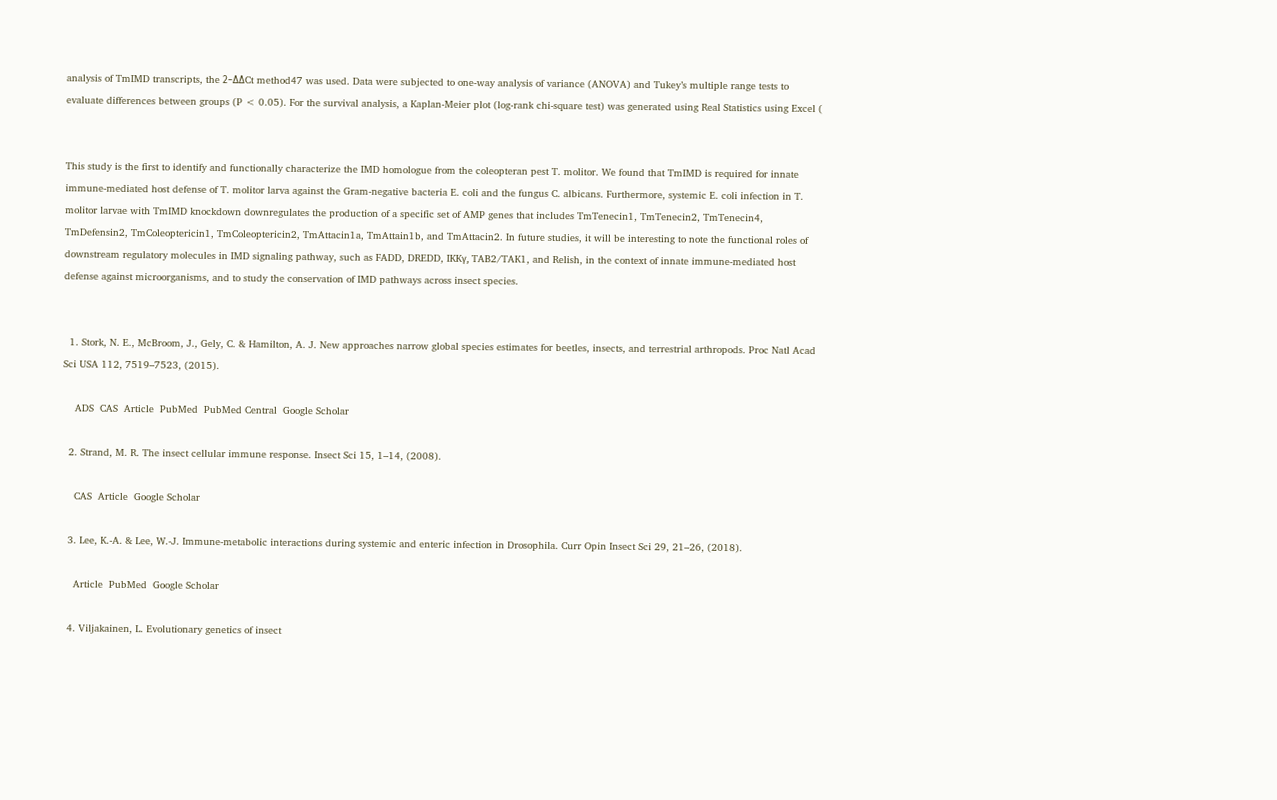analysis of TmIMD transcripts, the 2−ΔΔCt method47 was used. Data were subjected to one-way analysis of variance (ANOVA) and Tukey’s multiple range tests to evaluate differences between groups (P < 0.05). For the survival analysis, a Kaplan-Meier plot (log-rank chi-square test) was generated using Real Statistics using Excel (


This study is the first to identify and functionally characterize the IMD homologue from the coleopteran pest T. molitor. We found that TmIMD is required for innate immune-mediated host defense of T. molitor larva against the Gram-negative bacteria E. coli and the fungus C. albicans. Furthermore, systemic E. coli infection in T. molitor larvae with TmIMD knockdown downregulates the production of a specific set of AMP genes that includes TmTenecin1, TmTenecin2, TmTenecin4, TmDefensin2, TmColeoptericin1, TmColeoptericin2, TmAttacin1a, TmAttain1b, and TmAttacin2. In future studies, it will be interesting to note the functional roles of downstream regulatory molecules in IMD signaling pathway, such as FADD, DREDD, IKKγ, TAB2/TAK1, and Relish, in the context of innate immune-mediated host defense against microorganisms, and to study the conservation of IMD pathways across insect species.


  1. Stork, N. E., McBroom, J., Gely, C. & Hamilton, A. J. New approaches narrow global species estimates for beetles, insects, and terrestrial arthropods. Proc Natl Acad Sci USA 112, 7519–7523, (2015).

    ADS  CAS  Article  PubMed  PubMed Central  Google Scholar

  2. Strand, M. R. The insect cellular immune response. Insect Sci 15, 1–14, (2008).

    CAS  Article  Google Scholar

  3. Lee, K.-A. & Lee, W.-J. Immune-metabolic interactions during systemic and enteric infection in Drosophila. Curr Opin Insect Sci 29, 21–26, (2018).

    Article  PubMed  Google Scholar

  4. Viljakainen, L. Evolutionary genetics of insect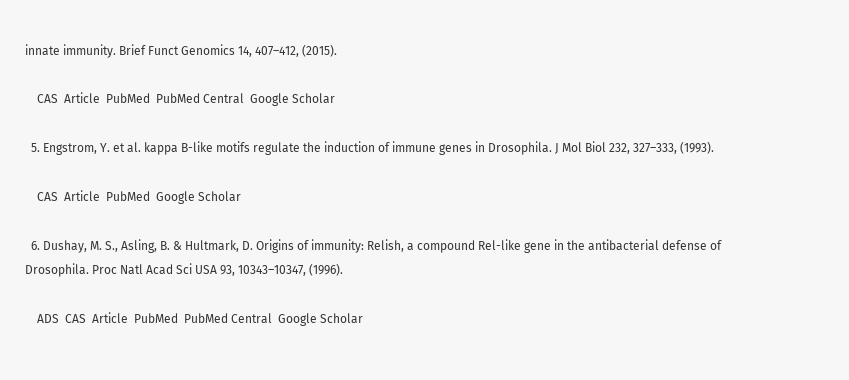innate immunity. Brief Funct Genomics 14, 407–412, (2015).

    CAS  Article  PubMed  PubMed Central  Google Scholar

  5. Engstrom, Y. et al. kappa B-like motifs regulate the induction of immune genes in Drosophila. J Mol Biol 232, 327–333, (1993).

    CAS  Article  PubMed  Google Scholar

  6. Dushay, M. S., Asling, B. & Hultmark, D. Origins of immunity: Relish, a compound Rel-like gene in the antibacterial defense of Drosophila. Proc Natl Acad Sci USA 93, 10343–10347, (1996).

    ADS  CAS  Article  PubMed  PubMed Central  Google Scholar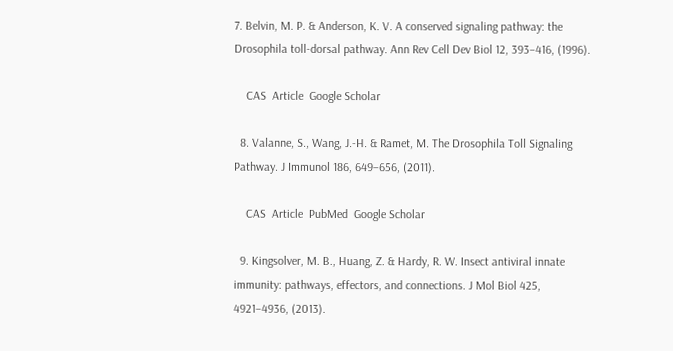7. Belvin, M. P. & Anderson, K. V. A conserved signaling pathway: the Drosophila toll-dorsal pathway. Ann Rev Cell Dev Biol 12, 393–416, (1996).

    CAS  Article  Google Scholar

  8. Valanne, S., Wang, J.-H. & Ramet, M. The Drosophila Toll Signaling Pathway. J Immunol 186, 649–656, (2011).

    CAS  Article  PubMed  Google Scholar

  9. Kingsolver, M. B., Huang, Z. & Hardy, R. W. Insect antiviral innate immunity: pathways, effectors, and connections. J Mol Biol 425, 4921–4936, (2013).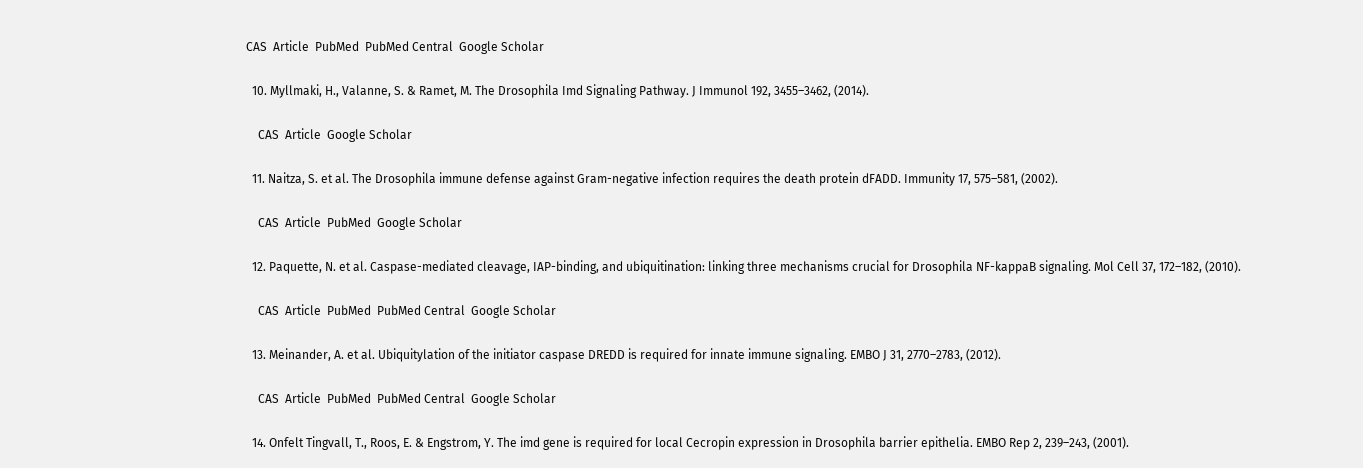CAS  Article  PubMed  PubMed Central  Google Scholar

  10. Myllmaki, H., Valanne, S. & Ramet, M. The Drosophila Imd Signaling Pathway. J Immunol 192, 3455–3462, (2014).

    CAS  Article  Google Scholar

  11. Naitza, S. et al. The Drosophila immune defense against Gram-negative infection requires the death protein dFADD. Immunity 17, 575–581, (2002).

    CAS  Article  PubMed  Google Scholar

  12. Paquette, N. et al. Caspase-mediated cleavage, IAP-binding, and ubiquitination: linking three mechanisms crucial for Drosophila NF-kappaB signaling. Mol Cell 37, 172–182, (2010).

    CAS  Article  PubMed  PubMed Central  Google Scholar

  13. Meinander, A. et al. Ubiquitylation of the initiator caspase DREDD is required for innate immune signaling. EMBO J 31, 2770–2783, (2012).

    CAS  Article  PubMed  PubMed Central  Google Scholar

  14. Onfelt Tingvall, T., Roos, E. & Engstrom, Y. The imd gene is required for local Cecropin expression in Drosophila barrier epithelia. EMBO Rep 2, 239–243, (2001).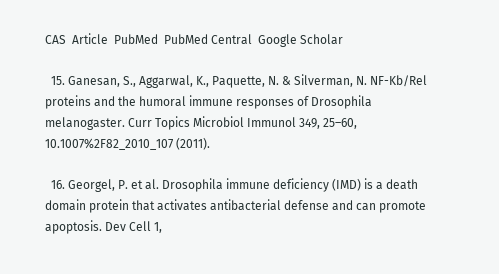CAS  Article  PubMed  PubMed Central  Google Scholar

  15. Ganesan, S., Aggarwal, K., Paquette, N. & Silverman, N. NF-Kb/Rel proteins and the humoral immune responses of Drosophila melanogaster. Curr Topics Microbiol Immunol 349, 25–60, 10.1007%2F82_2010_107 (2011).

  16. Georgel, P. et al. Drosophila immune deficiency (IMD) is a death domain protein that activates antibacterial defense and can promote apoptosis. Dev Cell 1,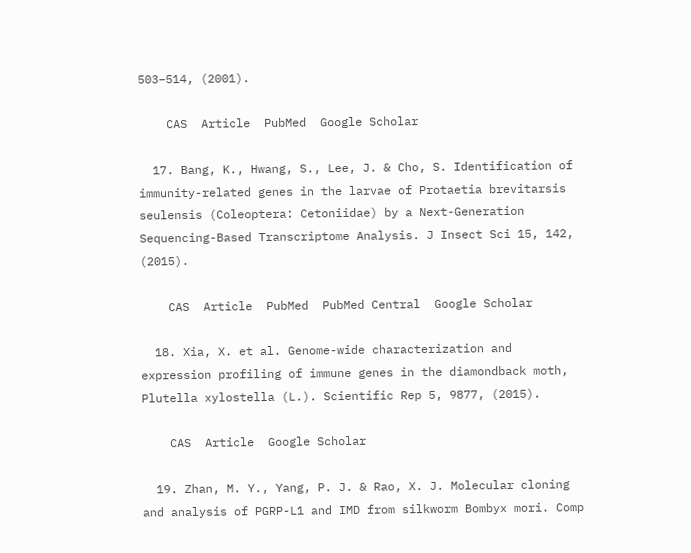503–514, (2001).

    CAS  Article  PubMed  Google Scholar

  17. Bang, K., Hwang, S., Lee, J. & Cho, S. Identification of immunity-related genes in the larvae of Protaetia brevitarsis seulensis (Coleoptera: Cetoniidae) by a Next-Generation Sequencing-Based Transcriptome Analysis. J Insect Sci 15, 142, (2015).

    CAS  Article  PubMed  PubMed Central  Google Scholar

  18. Xia, X. et al. Genome-wide characterization and expression profiling of immune genes in the diamondback moth, Plutella xylostella (L.). Scientific Rep 5, 9877, (2015).

    CAS  Article  Google Scholar

  19. Zhan, M. Y., Yang, P. J. & Rao, X. J. Molecular cloning and analysis of PGRP-L1 and IMD from silkworm Bombyx mori. Comp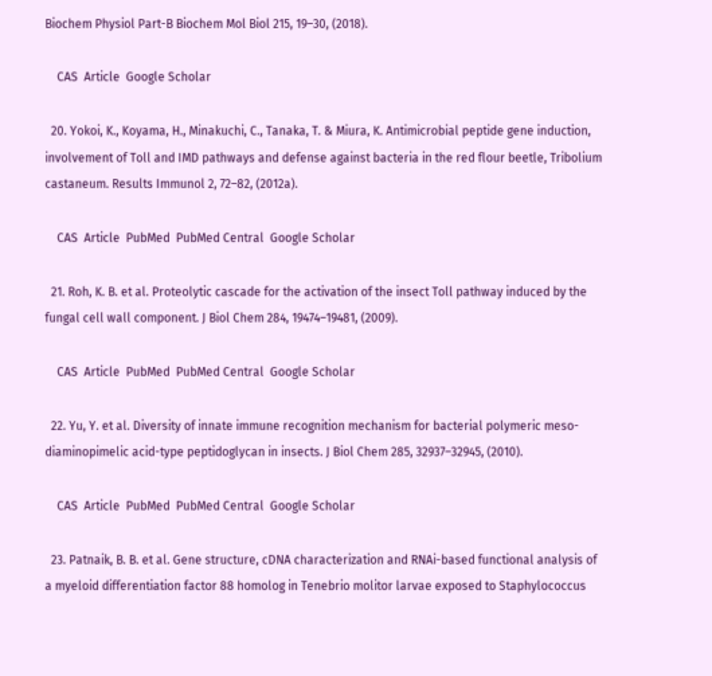Biochem Physiol Part-B Biochem Mol Biol 215, 19–30, (2018).

    CAS  Article  Google Scholar

  20. Yokoi, K., Koyama, H., Minakuchi, C., Tanaka, T. & Miura, K. Antimicrobial peptide gene induction, involvement of Toll and IMD pathways and defense against bacteria in the red flour beetle, Tribolium castaneum. Results Immunol 2, 72–82, (2012a).

    CAS  Article  PubMed  PubMed Central  Google Scholar

  21. Roh, K. B. et al. Proteolytic cascade for the activation of the insect Toll pathway induced by the fungal cell wall component. J Biol Chem 284, 19474–19481, (2009).

    CAS  Article  PubMed  PubMed Central  Google Scholar

  22. Yu, Y. et al. Diversity of innate immune recognition mechanism for bacterial polymeric meso-diaminopimelic acid-type peptidoglycan in insects. J Biol Chem 285, 32937–32945, (2010).

    CAS  Article  PubMed  PubMed Central  Google Scholar

  23. Patnaik, B. B. et al. Gene structure, cDNA characterization and RNAi-based functional analysis of a myeloid differentiation factor 88 homolog in Tenebrio molitor larvae exposed to Staphylococcus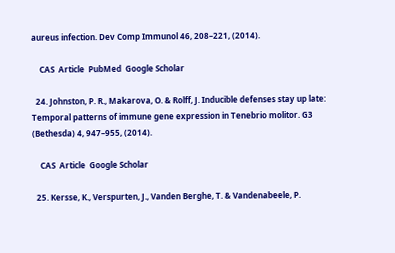aureus infection. Dev Comp Immunol 46, 208–221, (2014).

    CAS  Article  PubMed  Google Scholar

  24. Johnston, P. R., Makarova, O. & Rolff, J. Inducible defenses stay up late: Temporal patterns of immune gene expression in Tenebrio molitor. G3 (Bethesda) 4, 947–955, (2014).

    CAS  Article  Google Scholar

  25. Kersse, K., Verspurten, J., Vanden Berghe, T. & Vandenabeele, P.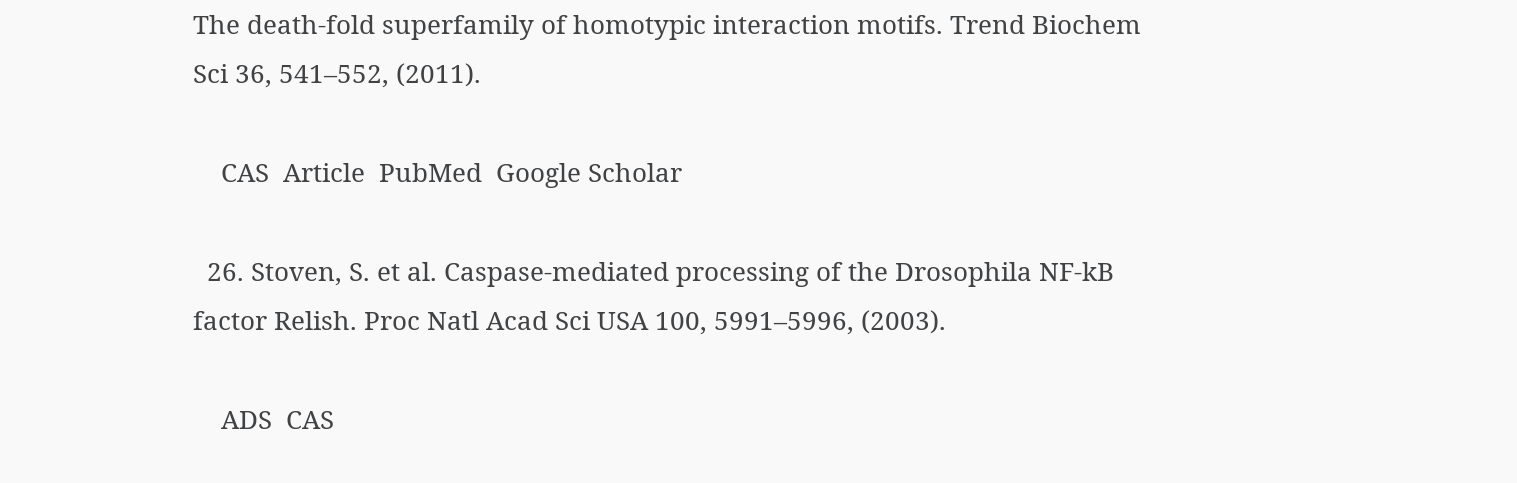The death-fold superfamily of homotypic interaction motifs. Trend Biochem Sci 36, 541–552, (2011).

    CAS  Article  PubMed  Google Scholar

  26. Stoven, S. et al. Caspase-mediated processing of the Drosophila NF-kB factor Relish. Proc Natl Acad Sci USA 100, 5991–5996, (2003).

    ADS  CAS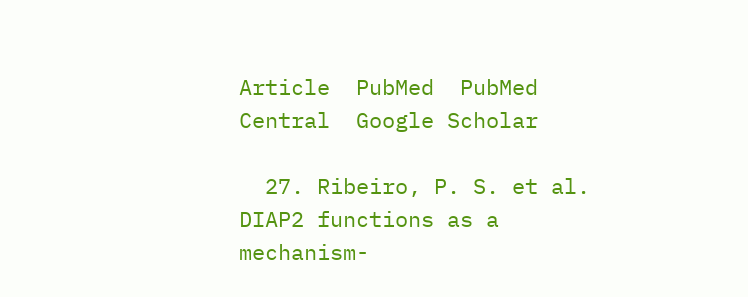Article  PubMed  PubMed Central  Google Scholar

  27. Ribeiro, P. S. et al. DIAP2 functions as a mechanism-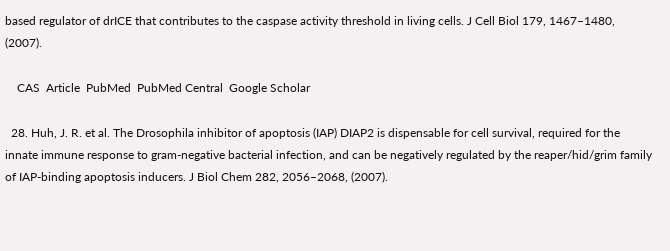based regulator of drICE that contributes to the caspase activity threshold in living cells. J Cell Biol 179, 1467–1480, (2007).

    CAS  Article  PubMed  PubMed Central  Google Scholar

  28. Huh, J. R. et al. The Drosophila inhibitor of apoptosis (IAP) DIAP2 is dispensable for cell survival, required for the innate immune response to gram-negative bacterial infection, and can be negatively regulated by the reaper/hid/grim family of IAP-binding apoptosis inducers. J Biol Chem 282, 2056–2068, (2007).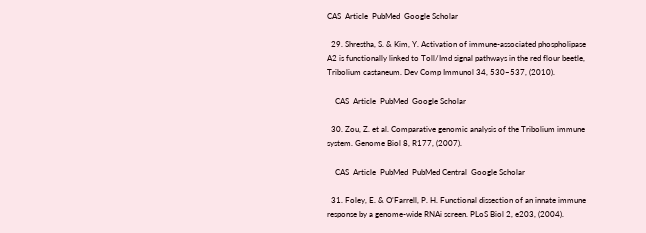CAS  Article  PubMed  Google Scholar

  29. Shrestha, S. & Kim, Y. Activation of immune-associated phospholipase A2 is functionally linked to Toll/Imd signal pathways in the red flour beetle, Tribolium castaneum. Dev Comp Immunol 34, 530–537, (2010).

    CAS  Article  PubMed  Google Scholar

  30. Zou, Z. et al. Comparative genomic analysis of the Tribolium immune system. Genome Biol 8, R177, (2007).

    CAS  Article  PubMed  PubMed Central  Google Scholar

  31. Foley, E. & O’Farrell, P. H. Functional dissection of an innate immune response by a genome-wide RNAi screen. PLoS Biol 2, e203, (2004).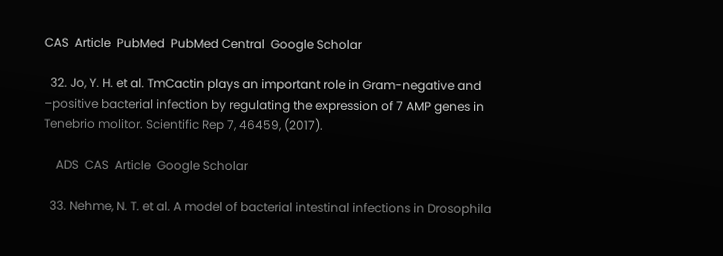CAS  Article  PubMed  PubMed Central  Google Scholar

  32. Jo, Y. H. et al. TmCactin plays an important role in Gram-negative and –positive bacterial infection by regulating the expression of 7 AMP genes in Tenebrio molitor. Scientific Rep 7, 46459, (2017).

    ADS  CAS  Article  Google Scholar

  33. Nehme, N. T. et al. A model of bacterial intestinal infections in Drosophila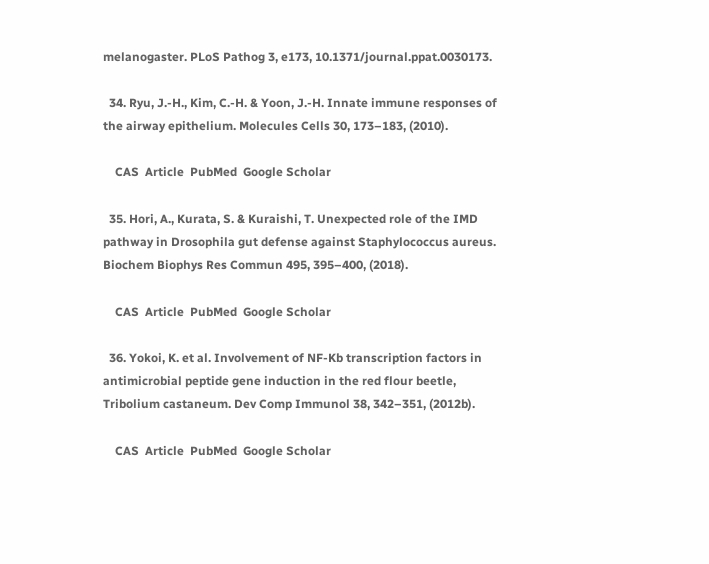melanogaster. PLoS Pathog 3, e173, 10.1371/journal.ppat.0030173.

  34. Ryu, J.-H., Kim, C.-H. & Yoon, J.-H. Innate immune responses of the airway epithelium. Molecules Cells 30, 173–183, (2010).

    CAS  Article  PubMed  Google Scholar

  35. Hori, A., Kurata, S. & Kuraishi, T. Unexpected role of the IMD pathway in Drosophila gut defense against Staphylococcus aureus. Biochem Biophys Res Commun 495, 395–400, (2018).

    CAS  Article  PubMed  Google Scholar

  36. Yokoi, K. et al. Involvement of NF-Kb transcription factors in antimicrobial peptide gene induction in the red flour beetle, Tribolium castaneum. Dev Comp Immunol 38, 342–351, (2012b).

    CAS  Article  PubMed  Google Scholar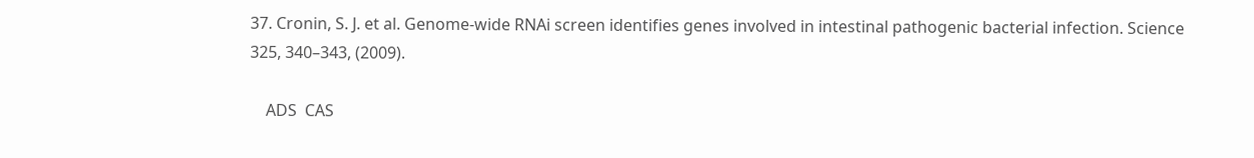37. Cronin, S. J. et al. Genome-wide RNAi screen identifies genes involved in intestinal pathogenic bacterial infection. Science 325, 340–343, (2009).

    ADS  CAS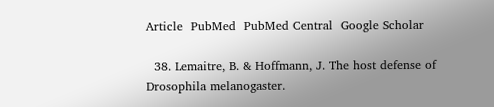Article  PubMed  PubMed Central  Google Scholar

  38. Lemaitre, B. & Hoffmann, J. The host defense of Drosophila melanogaster.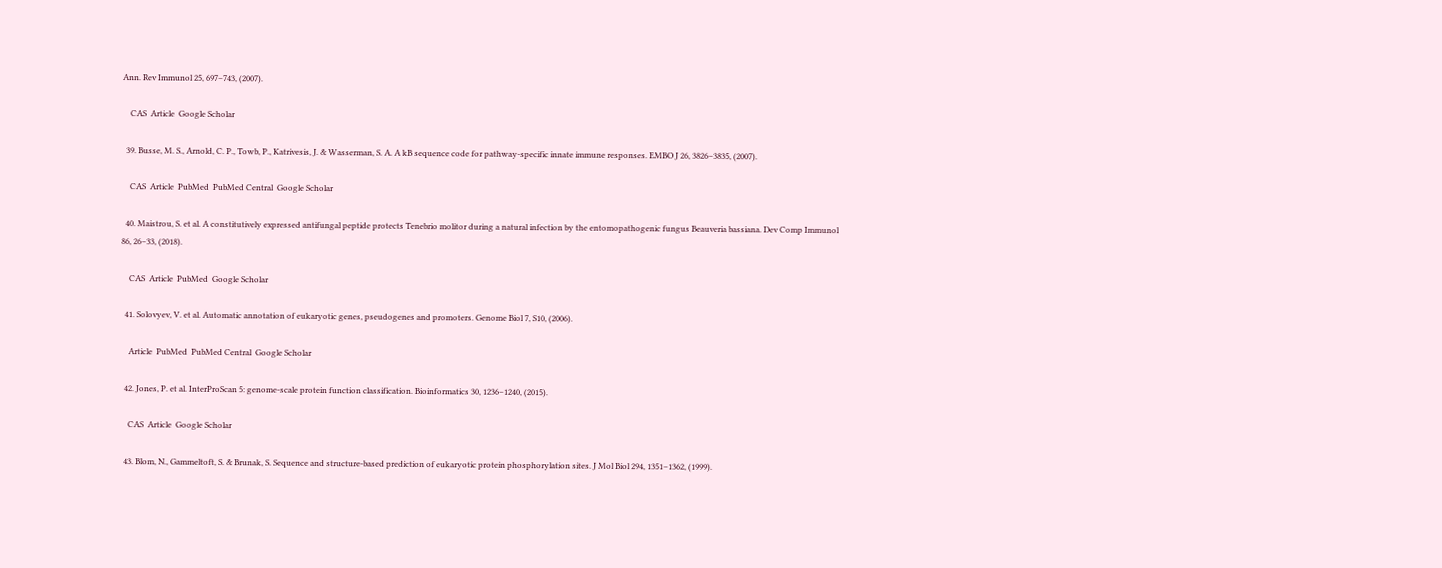Ann. Rev Immunol 25, 697–743, (2007).

    CAS  Article  Google Scholar

  39. Busse, M. S., Arnold, C. P., Towb, P., Katrivesis, J. & Wasserman, S. A. A kB sequence code for pathway-specific innate immune responses. EMBO J 26, 3826–3835, (2007).

    CAS  Article  PubMed  PubMed Central  Google Scholar

  40. Maistrou, S. et al. A constitutively expressed antifungal peptide protects Tenebrio molitor during a natural infection by the entomopathogenic fungus Beauveria bassiana. Dev Comp Immunol 86, 26–33, (2018).

    CAS  Article  PubMed  Google Scholar

  41. Solovyev, V. et al. Automatic annotation of eukaryotic genes, pseudogenes and promoters. Genome Biol 7, S10, (2006).

    Article  PubMed  PubMed Central  Google Scholar

  42. Jones, P. et al. InterProScan 5: genome-scale protein function classification. Bioinformatics 30, 1236–1240, (2015).

    CAS  Article  Google Scholar

  43. Blom, N., Gammeltoft, S. & Brunak, S. Sequence and structure-based prediction of eukaryotic protein phosphorylation sites. J Mol Biol 294, 1351–1362, (1999).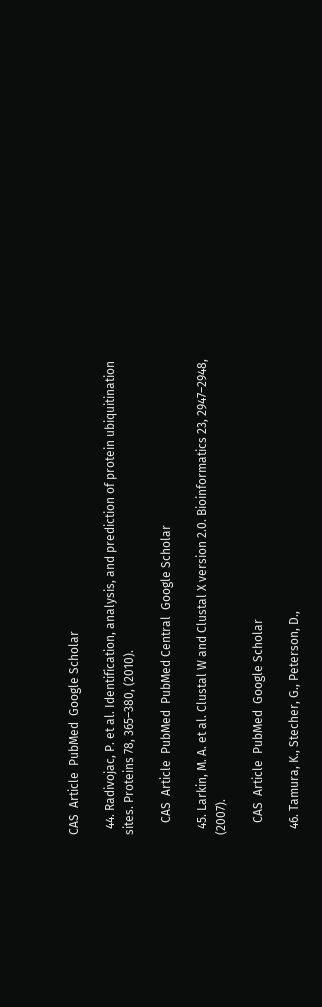CAS  Article  PubMed  Google Scholar

  44. Radivojac, P. et al. Identification, analysis, and prediction of protein ubiquitination sites. Proteins 78, 365–380, (2010).

    CAS  Article  PubMed  PubMed Central  Google Scholar

  45. Larkin, M. A. et al. Clustal W and Clustal X version 2.0. Bioinformatics 23, 2947–2948, (2007).

    CAS  Article  PubMed  Google Scholar

  46. Tamura, K., Stecher, G., Peterson, D.,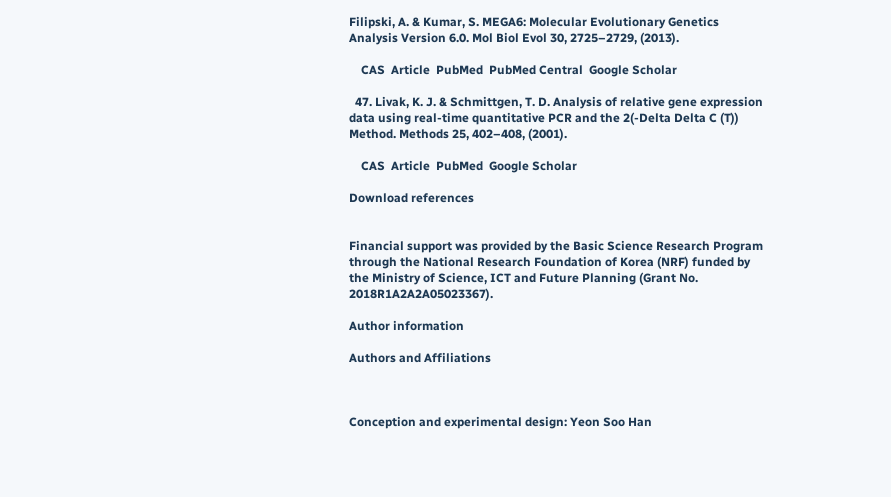Filipski, A. & Kumar, S. MEGA6: Molecular Evolutionary Genetics Analysis Version 6.0. Mol Biol Evol 30, 2725–2729, (2013).

    CAS  Article  PubMed  PubMed Central  Google Scholar

  47. Livak, K. J. & Schmittgen, T. D. Analysis of relative gene expression data using real-time quantitative PCR and the 2(-Delta Delta C (T)) Method. Methods 25, 402–408, (2001).

    CAS  Article  PubMed  Google Scholar

Download references


Financial support was provided by the Basic Science Research Program through the National Research Foundation of Korea (NRF) funded by the Ministry of Science, ICT and Future Planning (Grant No. 2018R1A2A2A05023367).

Author information

Authors and Affiliations



Conception and experimental design: Yeon Soo Han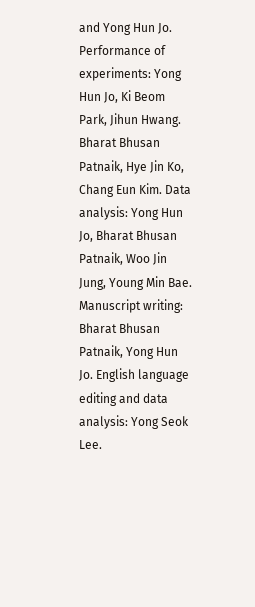and Yong Hun Jo. Performance of experiments: Yong Hun Jo, Ki Beom Park, Jihun Hwang. Bharat Bhusan Patnaik, Hye Jin Ko, Chang Eun Kim. Data analysis: Yong Hun Jo, Bharat Bhusan Patnaik, Woo Jin Jung, Young Min Bae. Manuscript writing: Bharat Bhusan Patnaik, Yong Hun Jo. English language editing and data analysis: Yong Seok Lee.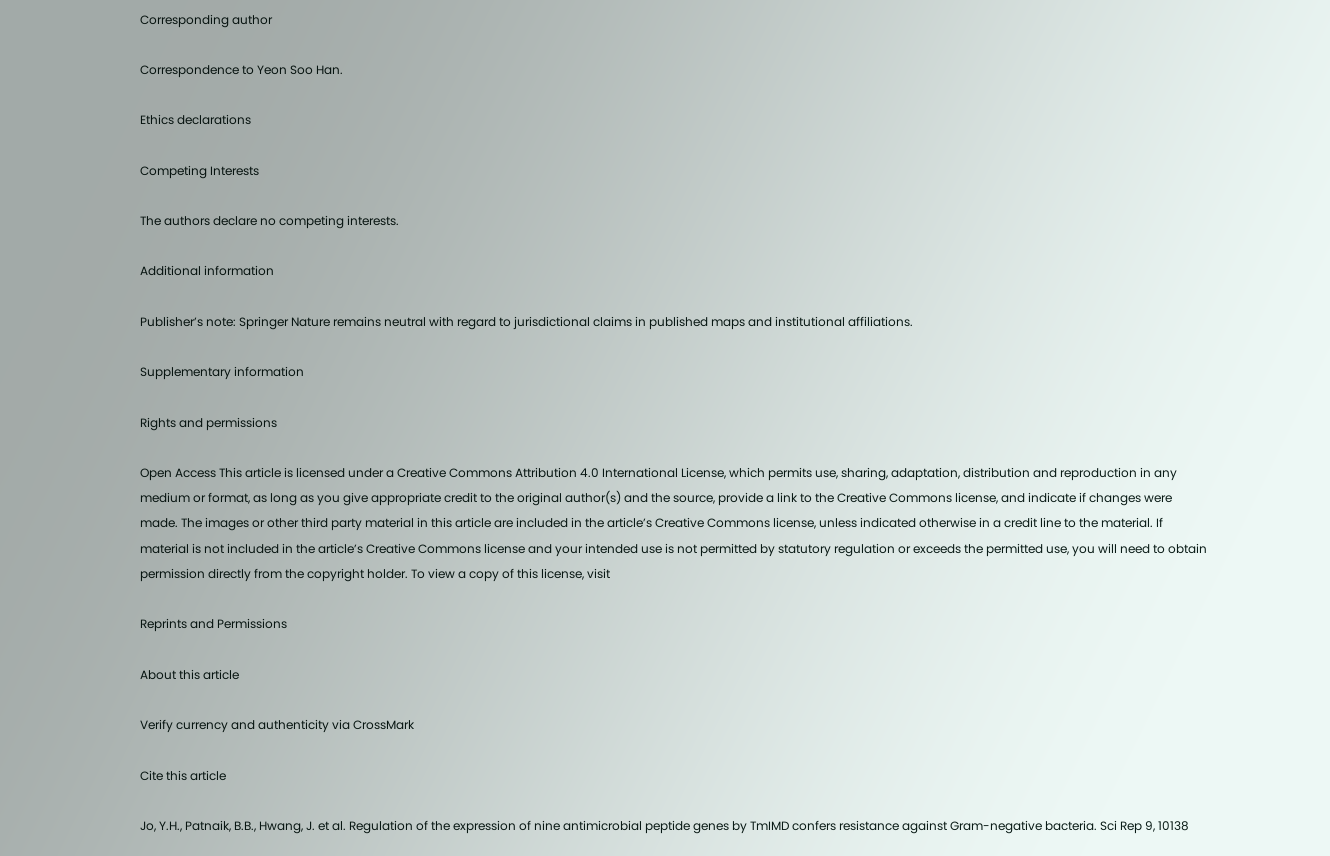Corresponding author

Correspondence to Yeon Soo Han.

Ethics declarations

Competing Interests

The authors declare no competing interests.

Additional information

Publisher’s note: Springer Nature remains neutral with regard to jurisdictional claims in published maps and institutional affiliations.

Supplementary information

Rights and permissions

Open Access This article is licensed under a Creative Commons Attribution 4.0 International License, which permits use, sharing, adaptation, distribution and reproduction in any medium or format, as long as you give appropriate credit to the original author(s) and the source, provide a link to the Creative Commons license, and indicate if changes were made. The images or other third party material in this article are included in the article’s Creative Commons license, unless indicated otherwise in a credit line to the material. If material is not included in the article’s Creative Commons license and your intended use is not permitted by statutory regulation or exceeds the permitted use, you will need to obtain permission directly from the copyright holder. To view a copy of this license, visit

Reprints and Permissions

About this article

Verify currency and authenticity via CrossMark

Cite this article

Jo, Y.H., Patnaik, B.B., Hwang, J. et al. Regulation of the expression of nine antimicrobial peptide genes by TmIMD confers resistance against Gram-negative bacteria. Sci Rep 9, 10138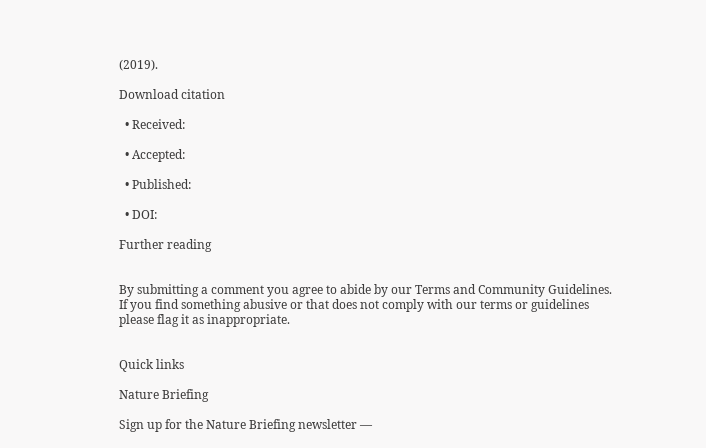(2019).

Download citation

  • Received:

  • Accepted:

  • Published:

  • DOI:

Further reading


By submitting a comment you agree to abide by our Terms and Community Guidelines. If you find something abusive or that does not comply with our terms or guidelines please flag it as inappropriate.


Quick links

Nature Briefing

Sign up for the Nature Briefing newsletter —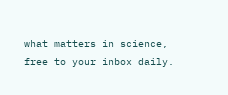what matters in science, free to your inbox daily.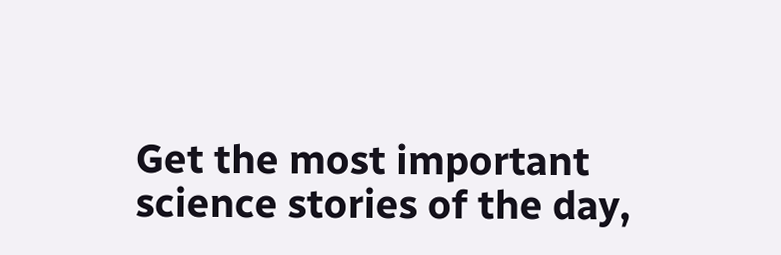Get the most important science stories of the day,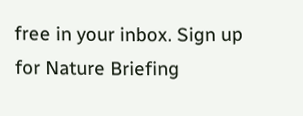free in your inbox. Sign up for Nature Briefing